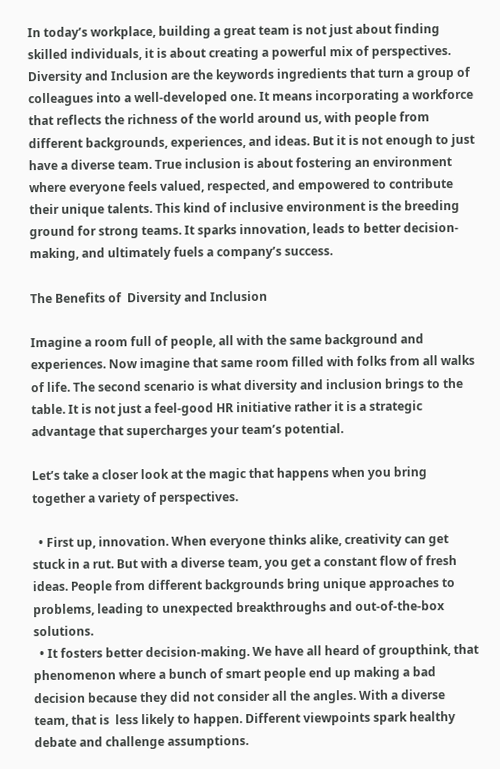In today’s workplace, building a great team is not just about finding skilled individuals, it is about creating a powerful mix of perspectives. Diversity and Inclusion are the keywords ingredients that turn a group of colleagues into a well-developed one. It means incorporating a workforce that reflects the richness of the world around us, with people from different backgrounds, experiences, and ideas. But it is not enough to just have a diverse team. True inclusion is about fostering an environment where everyone feels valued, respected, and empowered to contribute their unique talents. This kind of inclusive environment is the breeding ground for strong teams. It sparks innovation, leads to better decision-making, and ultimately fuels a company’s success.

The Benefits of  Diversity and Inclusion

Imagine a room full of people, all with the same background and experiences. Now imagine that same room filled with folks from all walks of life. The second scenario is what diversity and inclusion brings to the table. It is not just a feel-good HR initiative rather it is a strategic advantage that supercharges your team’s potential.

Let’s take a closer look at the magic that happens when you bring together a variety of perspectives.

  • First up, innovation. When everyone thinks alike, creativity can get stuck in a rut. But with a diverse team, you get a constant flow of fresh ideas. People from different backgrounds bring unique approaches to problems, leading to unexpected breakthroughs and out-of-the-box solutions.
  • It fosters better decision-making. We have all heard of groupthink, that phenomenon where a bunch of smart people end up making a bad decision because they did not consider all the angles. With a diverse team, that is  less likely to happen. Different viewpoints spark healthy debate and challenge assumptions.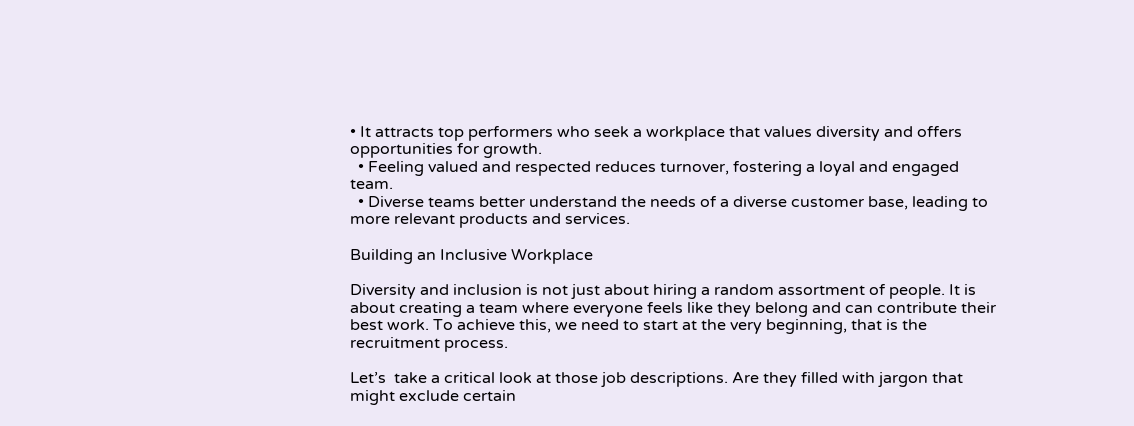• It attracts top performers who seek a workplace that values diversity and offers opportunities for growth.
  • Feeling valued and respected reduces turnover, fostering a loyal and engaged team.
  • Diverse teams better understand the needs of a diverse customer base, leading to more relevant products and services.

Building an Inclusive Workplace

Diversity and inclusion is not just about hiring a random assortment of people. It is about creating a team where everyone feels like they belong and can contribute their best work. To achieve this, we need to start at the very beginning, that is the recruitment process.

Let’s  take a critical look at those job descriptions. Are they filled with jargon that might exclude certain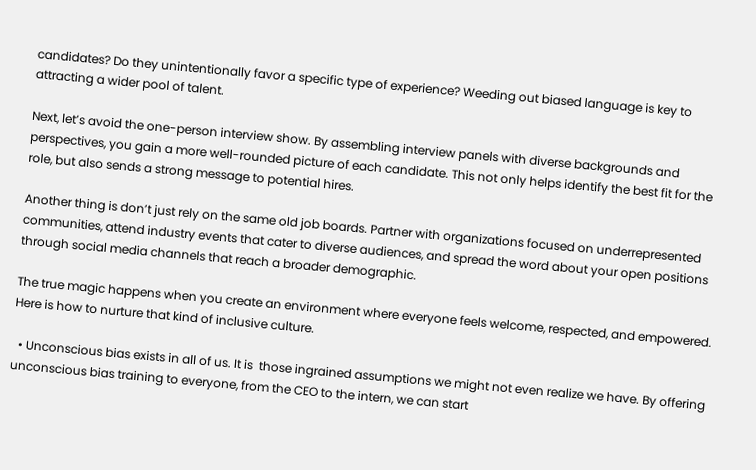candidates? Do they unintentionally favor a specific type of experience? Weeding out biased language is key to attracting a wider pool of talent.

Next, let’s avoid the one-person interview show. By assembling interview panels with diverse backgrounds and perspectives, you gain a more well-rounded picture of each candidate. This not only helps identify the best fit for the role, but also sends a strong message to potential hires.

Another thing is don’t just rely on the same old job boards. Partner with organizations focused on underrepresented communities, attend industry events that cater to diverse audiences, and spread the word about your open positions through social media channels that reach a broader demographic.

The true magic happens when you create an environment where everyone feels welcome, respected, and empowered. Here is how to nurture that kind of inclusive culture.

  • Unconscious bias exists in all of us. It is  those ingrained assumptions we might not even realize we have. By offering unconscious bias training to everyone, from the CEO to the intern, we can start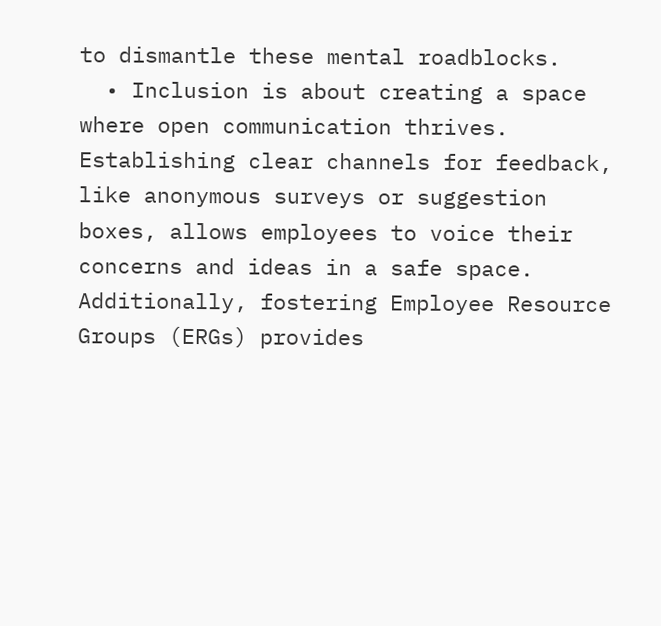to dismantle these mental roadblocks.
  • Inclusion is about creating a space where open communication thrives. Establishing clear channels for feedback, like anonymous surveys or suggestion boxes, allows employees to voice their concerns and ideas in a safe space. Additionally, fostering Employee Resource Groups (ERGs) provides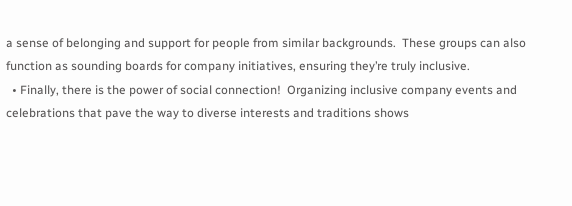a sense of belonging and support for people from similar backgrounds.  These groups can also function as sounding boards for company initiatives, ensuring they’re truly inclusive.
  • Finally, there is the power of social connection!  Organizing inclusive company events and celebrations that pave the way to diverse interests and traditions shows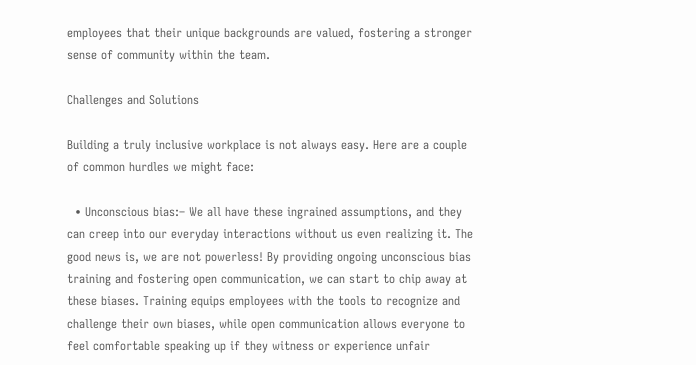employees that their unique backgrounds are valued, fostering a stronger sense of community within the team.

Challenges and Solutions

Building a truly inclusive workplace is not always easy. Here are a couple of common hurdles we might face:

  • Unconscious bias:– We all have these ingrained assumptions, and they can creep into our everyday interactions without us even realizing it. The good news is, we are not powerless! By providing ongoing unconscious bias training and fostering open communication, we can start to chip away at these biases. Training equips employees with the tools to recognize and challenge their own biases, while open communication allows everyone to feel comfortable speaking up if they witness or experience unfair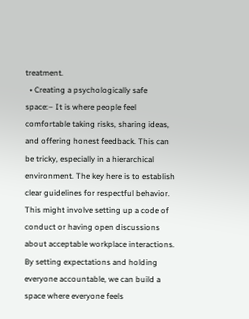treatment.
  • Creating a psychologically safe space:– It is where people feel comfortable taking risks, sharing ideas, and offering honest feedback. This can be tricky, especially in a hierarchical environment. The key here is to establish clear guidelines for respectful behavior. This might involve setting up a code of conduct or having open discussions about acceptable workplace interactions. By setting expectations and holding everyone accountable, we can build a space where everyone feels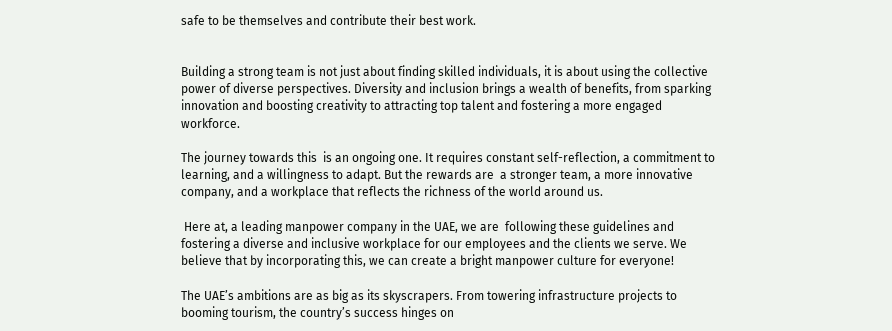safe to be themselves and contribute their best work.


Building a strong team is not just about finding skilled individuals, it is about using the collective power of diverse perspectives. Diversity and inclusion brings a wealth of benefits, from sparking innovation and boosting creativity to attracting top talent and fostering a more engaged workforce.

The journey towards this  is an ongoing one. It requires constant self-reflection, a commitment to learning, and a willingness to adapt. But the rewards are  a stronger team, a more innovative company, and a workplace that reflects the richness of the world around us.

 Here at, a leading manpower company in the UAE, we are  following these guidelines and fostering a diverse and inclusive workplace for our employees and the clients we serve. We believe that by incorporating this, we can create a bright manpower culture for everyone!

The UAE’s ambitions are as big as its skyscrapers. From towering infrastructure projects to booming tourism, the country’s success hinges on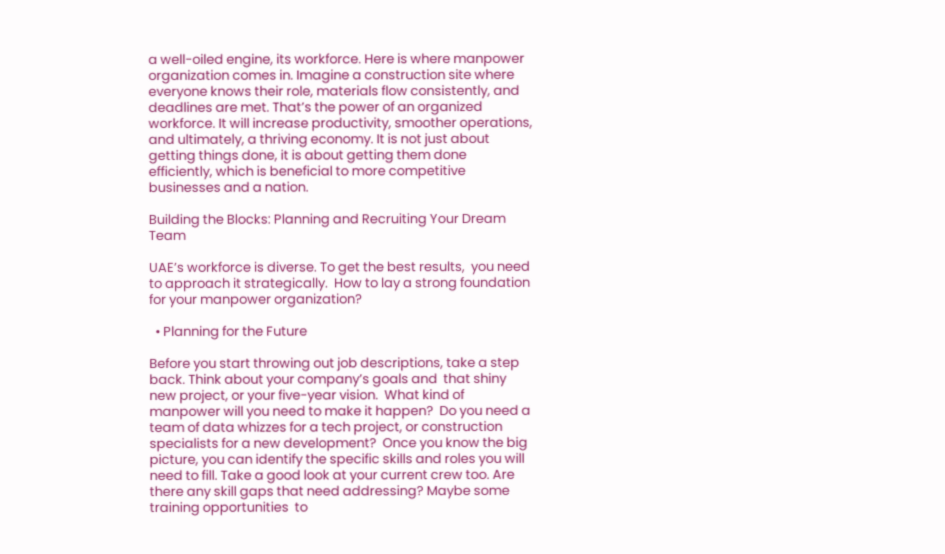a well-oiled engine, its workforce. Here is where manpower organization comes in. Imagine a construction site where everyone knows their role, materials flow consistently, and deadlines are met. That’s the power of an organized workforce. It will increase productivity, smoother operations, and ultimately, a thriving economy. It is not just about getting things done, it is about getting them done efficiently, which is beneficial to more competitive businesses and a nation.

Building the Blocks: Planning and Recruiting Your Dream Team

UAE’s workforce is diverse. To get the best results,  you need to approach it strategically.  How to lay a strong foundation for your manpower organization?

  • Planning for the Future

Before you start throwing out job descriptions, take a step back. Think about your company’s goals and  that shiny new project, or your five-year vision.  What kind of manpower will you need to make it happen?  Do you need a team of data whizzes for a tech project, or construction specialists for a new development?  Once you know the big picture, you can identify the specific skills and roles you will need to fill. Take a good look at your current crew too. Are there any skill gaps that need addressing? Maybe some training opportunities  to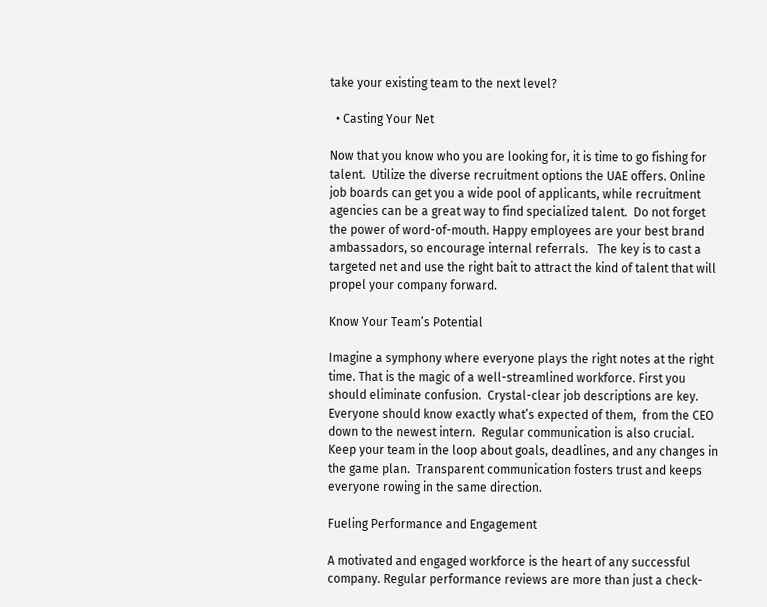take your existing team to the next level?

  • Casting Your Net

Now that you know who you are looking for, it is time to go fishing for talent.  Utilize the diverse recruitment options the UAE offers. Online job boards can get you a wide pool of applicants, while recruitment agencies can be a great way to find specialized talent.  Do not forget the power of word-of-mouth. Happy employees are your best brand ambassadors, so encourage internal referrals.   The key is to cast a targeted net and use the right bait to attract the kind of talent that will propel your company forward.

Know Your Team’s Potential

Imagine a symphony where everyone plays the right notes at the right time. That is the magic of a well-streamlined workforce. First you should eliminate confusion.  Crystal-clear job descriptions are key.  Everyone should know exactly what’s expected of them,  from the CEO down to the newest intern.  Regular communication is also crucial.  Keep your team in the loop about goals, deadlines, and any changes in the game plan.  Transparent communication fosters trust and keeps everyone rowing in the same direction.

Fueling Performance and Engagement

A motivated and engaged workforce is the heart of any successful company. Regular performance reviews are more than just a check-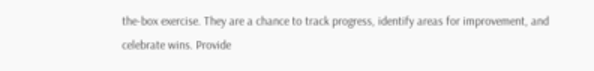the-box exercise. They are a chance to track progress, identify areas for improvement, and celebrate wins. Provide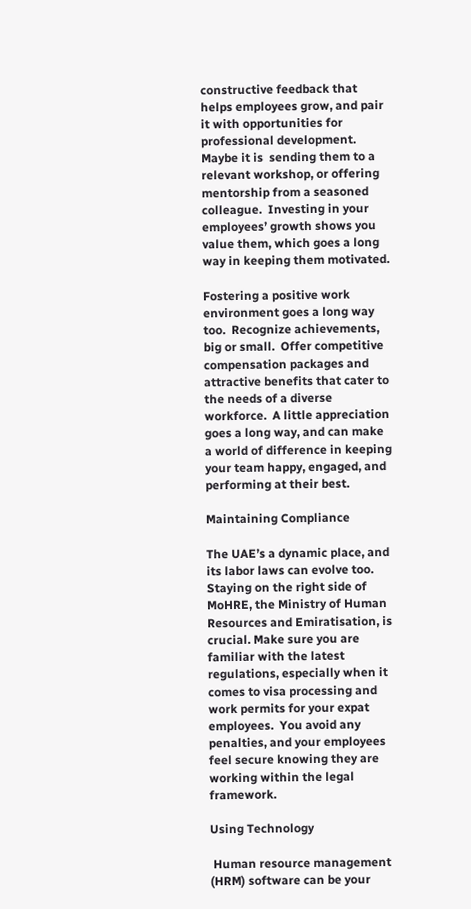constructive feedback that helps employees grow, and pair it with opportunities for professional development.  Maybe it is  sending them to a relevant workshop, or offering mentorship from a seasoned colleague.  Investing in your employees’ growth shows you value them, which goes a long way in keeping them motivated.

Fostering a positive work environment goes a long way too.  Recognize achievements, big or small.  Offer competitive compensation packages and attractive benefits that cater to the needs of a diverse workforce.  A little appreciation goes a long way, and can make a world of difference in keeping your team happy, engaged, and  performing at their best.

Maintaining Compliance

The UAE’s a dynamic place, and its labor laws can evolve too. Staying on the right side of MoHRE, the Ministry of Human Resources and Emiratisation, is crucial. Make sure you are familiar with the latest regulations, especially when it comes to visa processing and work permits for your expat employees.  You avoid any penalties, and your employees feel secure knowing they are working within the legal framework.

Using Technology

 Human resource management (HRM) software can be your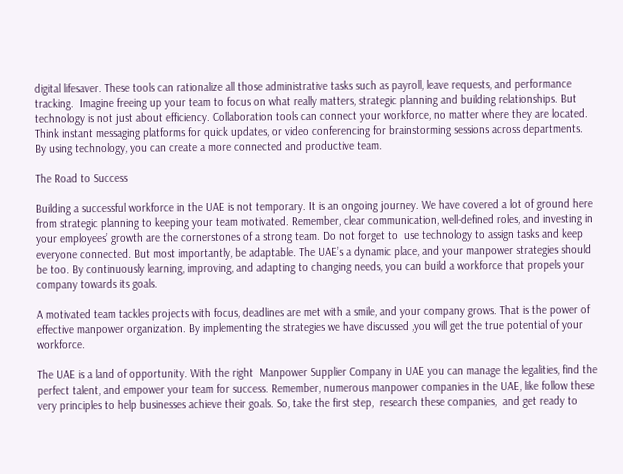digital lifesaver. These tools can rationalize all those administrative tasks such as payroll, leave requests, and performance tracking.  Imagine freeing up your team to focus on what really matters, strategic planning and building relationships. But technology is not just about efficiency. Collaboration tools can connect your workforce, no matter where they are located.  Think instant messaging platforms for quick updates, or video conferencing for brainstorming sessions across departments. By using technology, you can create a more connected and productive team.

The Road to Success

Building a successful workforce in the UAE is not temporary. It is an ongoing journey. We have covered a lot of ground here  from strategic planning to keeping your team motivated. Remember, clear communication, well-defined roles, and investing in your employees’ growth are the cornerstones of a strong team. Do not forget to  use technology to assign tasks and keep everyone connected. But most importantly, be adaptable. The UAE’s a dynamic place, and your manpower strategies should be too. By continuously learning, improving, and adapting to changing needs, you can build a workforce that propels your company towards its goals.

A motivated team tackles projects with focus, deadlines are met with a smile, and your company grows. That is the power of effective manpower organization. By implementing the strategies we have discussed ,you will get the true potential of your workforce.

The UAE is a land of opportunity. With the right  Manpower Supplier Company in UAE you can manage the legalities, find the perfect talent, and empower your team for success. Remember, numerous manpower companies in the UAE, like follow these very principles to help businesses achieve their goals. So, take the first step,  research these companies,  and get ready to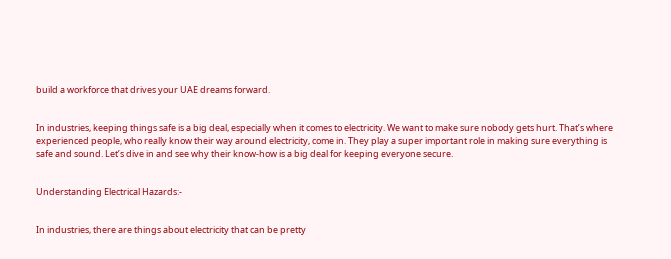build a workforce that drives your UAE dreams forward.


In industries, keeping things safe is a big deal, especially when it comes to electricity. We want to make sure nobody gets hurt. That’s where experienced people, who really know their way around electricity, come in. They play a super important role in making sure everything is safe and sound. Let’s dive in and see why their know-how is a big deal for keeping everyone secure.


Understanding Electrical Hazards:-


In industries, there are things about electricity that can be pretty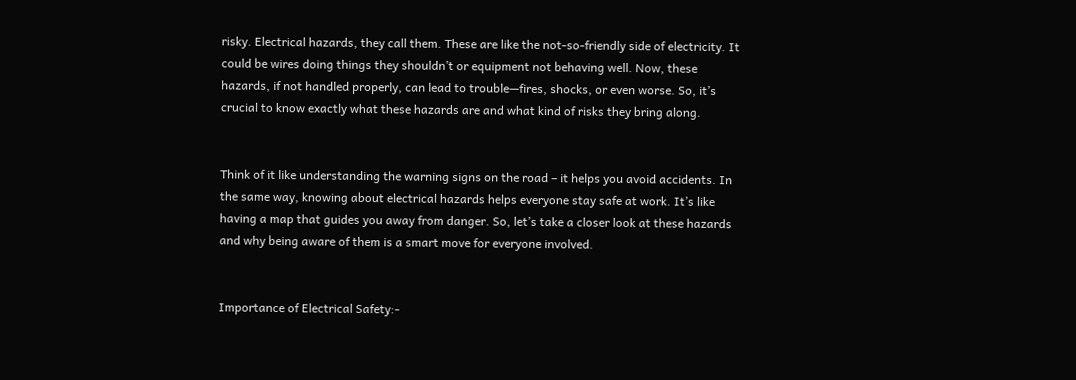risky. Electrical hazards, they call them. These are like the not-so-friendly side of electricity. It could be wires doing things they shouldn’t or equipment not behaving well. Now, these hazards, if not handled properly, can lead to trouble—fires, shocks, or even worse. So, it’s crucial to know exactly what these hazards are and what kind of risks they bring along.


Think of it like understanding the warning signs on the road – it helps you avoid accidents. In the same way, knowing about electrical hazards helps everyone stay safe at work. It’s like having a map that guides you away from danger. So, let’s take a closer look at these hazards and why being aware of them is a smart move for everyone involved.


Importance of Electrical Safety:-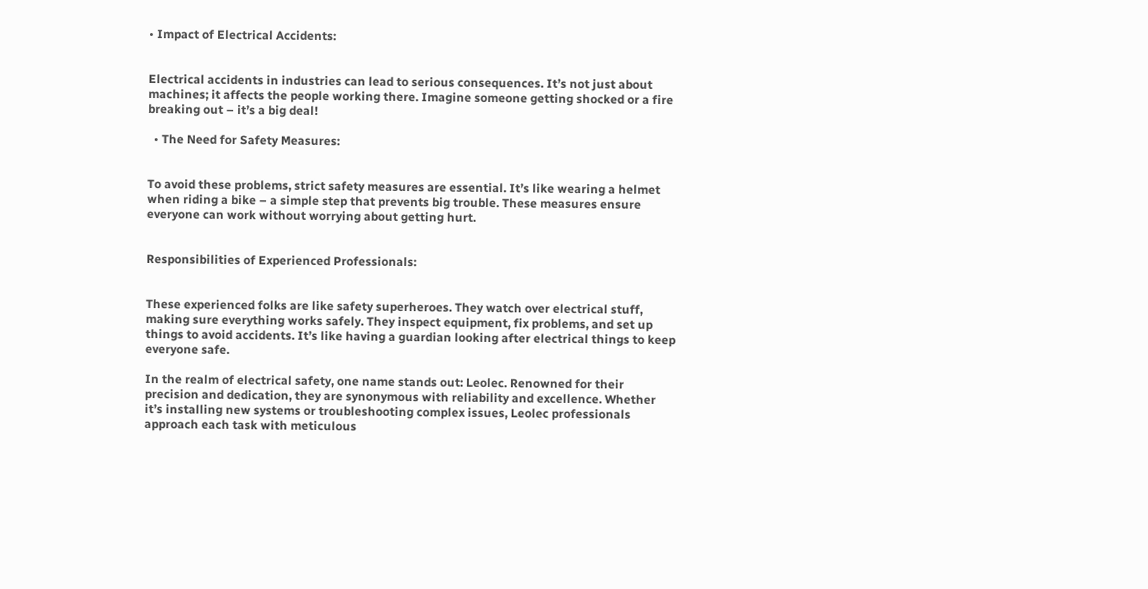• Impact of Electrical Accidents:


Electrical accidents in industries can lead to serious consequences. It’s not just about machines; it affects the people working there. Imagine someone getting shocked or a fire breaking out – it’s a big deal!

  • The Need for Safety Measures:


To avoid these problems, strict safety measures are essential. It’s like wearing a helmet when riding a bike – a simple step that prevents big trouble. These measures ensure everyone can work without worrying about getting hurt.


Responsibilities of Experienced Professionals:


These experienced folks are like safety superheroes. They watch over electrical stuff, making sure everything works safely. They inspect equipment, fix problems, and set up things to avoid accidents. It’s like having a guardian looking after electrical things to keep everyone safe.

In the realm of electrical safety, one name stands out: Leolec. Renowned for their precision and dedication, they are synonymous with reliability and excellence. Whether it’s installing new systems or troubleshooting complex issues, Leolec professionals approach each task with meticulous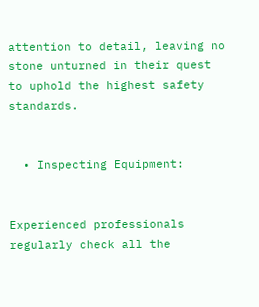attention to detail, leaving no stone unturned in their quest to uphold the highest safety standards.


  • Inspecting Equipment:


Experienced professionals regularly check all the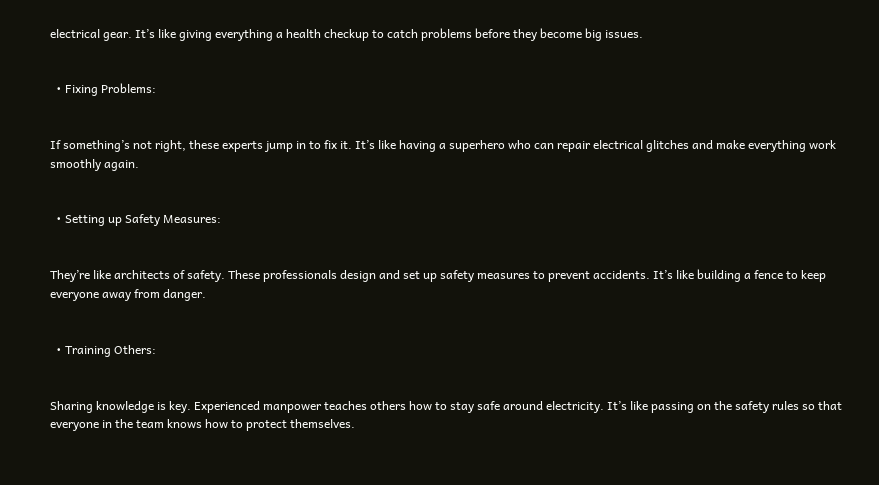electrical gear. It’s like giving everything a health checkup to catch problems before they become big issues.


  • Fixing Problems:


If something’s not right, these experts jump in to fix it. It’s like having a superhero who can repair electrical glitches and make everything work smoothly again.


  • Setting up Safety Measures:


They’re like architects of safety. These professionals design and set up safety measures to prevent accidents. It’s like building a fence to keep everyone away from danger.


  • Training Others:


Sharing knowledge is key. Experienced manpower teaches others how to stay safe around electricity. It’s like passing on the safety rules so that everyone in the team knows how to protect themselves.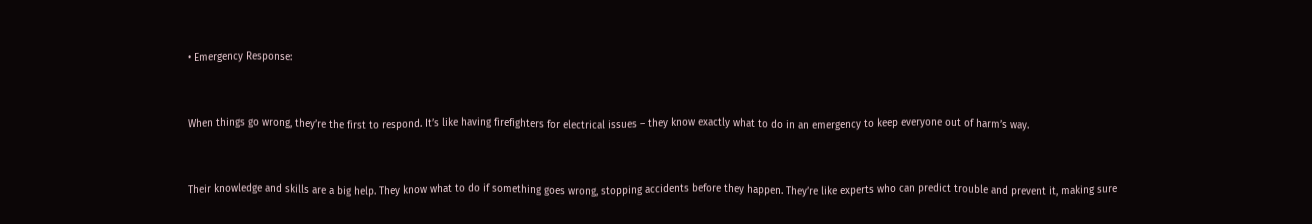• Emergency Response:


When things go wrong, they’re the first to respond. It’s like having firefighters for electrical issues – they know exactly what to do in an emergency to keep everyone out of harm’s way.


Their knowledge and skills are a big help. They know what to do if something goes wrong, stopping accidents before they happen. They’re like experts who can predict trouble and prevent it, making sure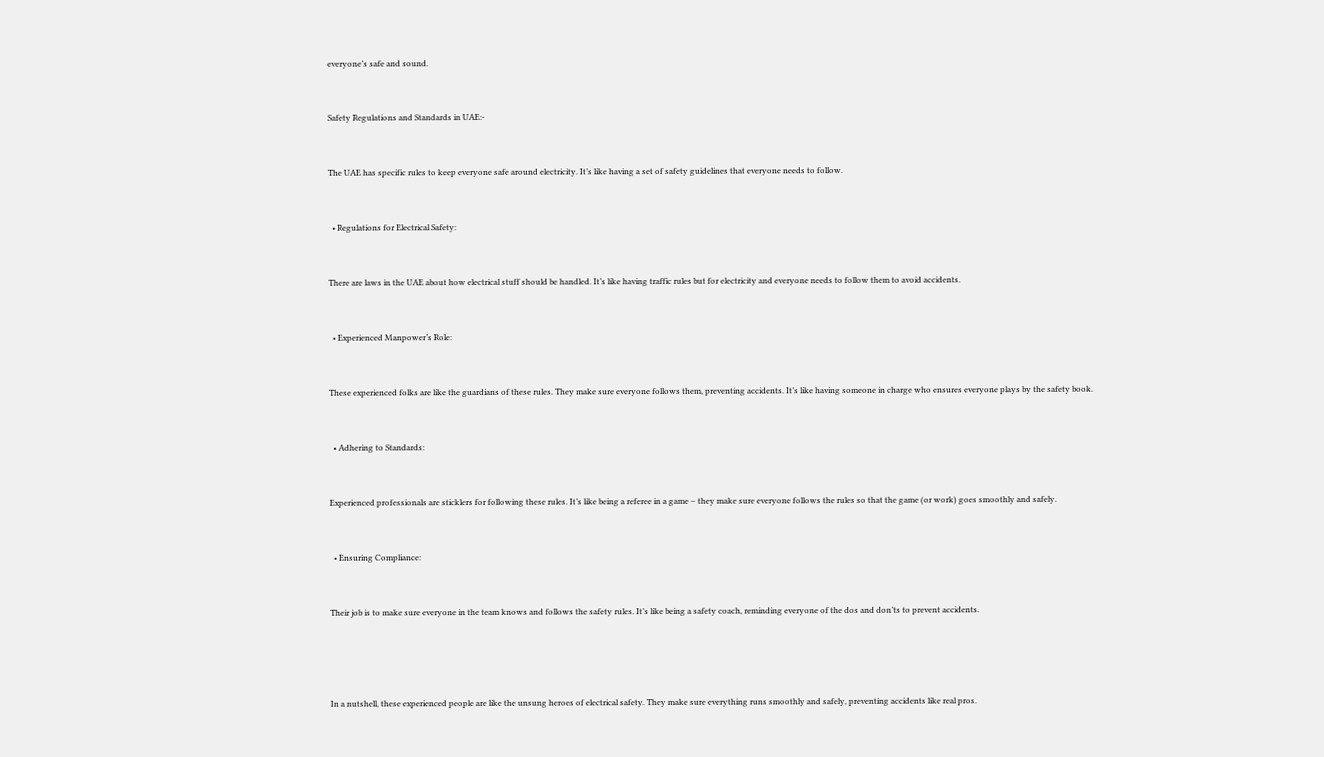everyone’s safe and sound.


Safety Regulations and Standards in UAE:-


The UAE has specific rules to keep everyone safe around electricity. It’s like having a set of safety guidelines that everyone needs to follow.


  • Regulations for Electrical Safety:


There are laws in the UAE about how electrical stuff should be handled. It’s like having traffic rules but for electricity and everyone needs to follow them to avoid accidents.


  • Experienced Manpower’s Role:


These experienced folks are like the guardians of these rules. They make sure everyone follows them, preventing accidents. It’s like having someone in charge who ensures everyone plays by the safety book.


  • Adhering to Standards:


Experienced professionals are sticklers for following these rules. It’s like being a referee in a game – they make sure everyone follows the rules so that the game (or work) goes smoothly and safely.


  • Ensuring Compliance:


Their job is to make sure everyone in the team knows and follows the safety rules. It’s like being a safety coach, reminding everyone of the dos and don’ts to prevent accidents.




In a nutshell, these experienced people are like the unsung heroes of electrical safety. They make sure everything runs smoothly and safely, preventing accidents like real pros.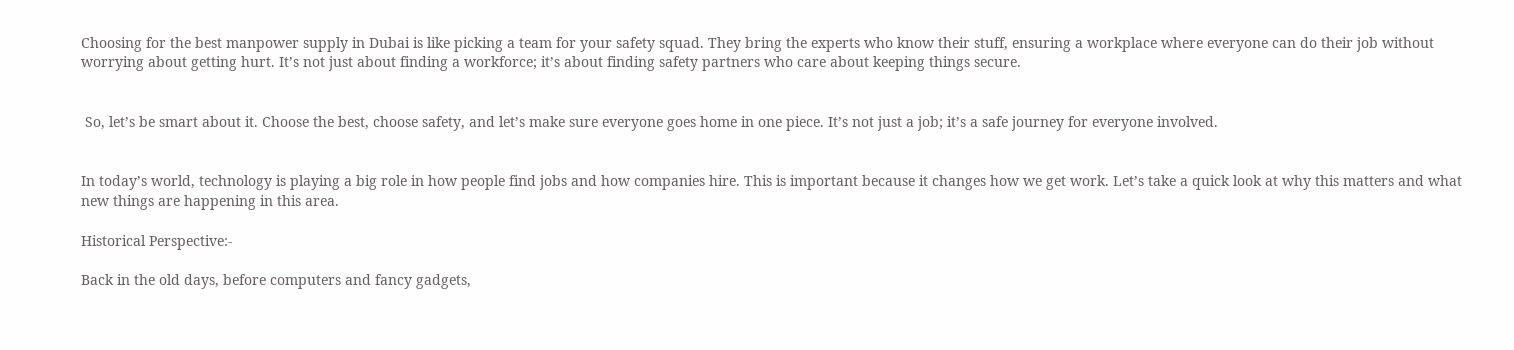Choosing for the best manpower supply in Dubai is like picking a team for your safety squad. They bring the experts who know their stuff, ensuring a workplace where everyone can do their job without worrying about getting hurt. It’s not just about finding a workforce; it’s about finding safety partners who care about keeping things secure.


 So, let’s be smart about it. Choose the best, choose safety, and let’s make sure everyone goes home in one piece. It’s not just a job; it’s a safe journey for everyone involved.


In today’s world, technology is playing a big role in how people find jobs and how companies hire. This is important because it changes how we get work. Let’s take a quick look at why this matters and what new things are happening in this area.

Historical Perspective:-

Back in the old days, before computers and fancy gadgets,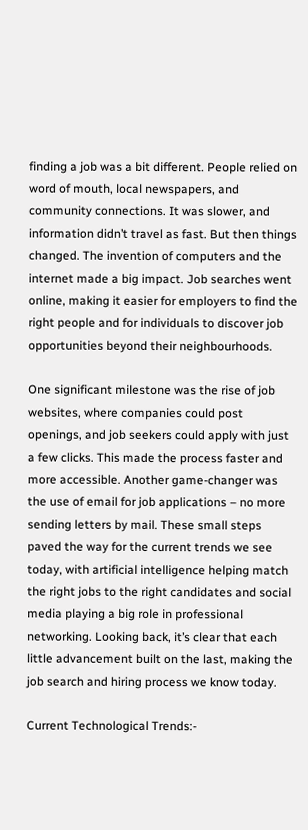finding a job was a bit different. People relied on word of mouth, local newspapers, and community connections. It was slower, and information didn’t travel as fast. But then things changed. The invention of computers and the internet made a big impact. Job searches went online, making it easier for employers to find the right people and for individuals to discover job opportunities beyond their neighbourhoods.

One significant milestone was the rise of job websites, where companies could post openings, and job seekers could apply with just a few clicks. This made the process faster and more accessible. Another game-changer was the use of email for job applications – no more sending letters by mail. These small steps paved the way for the current trends we see today, with artificial intelligence helping match the right jobs to the right candidates and social media playing a big role in professional networking. Looking back, it’s clear that each little advancement built on the last, making the job search and hiring process we know today.

Current Technological Trends:-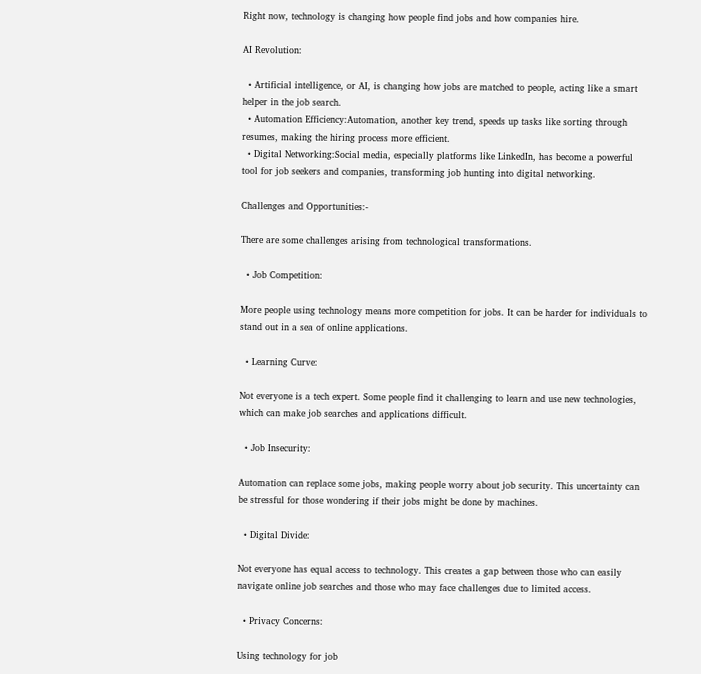Right now, technology is changing how people find jobs and how companies hire.

AI Revolution:

  • Artificial intelligence, or AI, is changing how jobs are matched to people, acting like a smart helper in the job search.
  • Automation Efficiency:Automation, another key trend, speeds up tasks like sorting through resumes, making the hiring process more efficient.
  • Digital Networking:Social media, especially platforms like LinkedIn, has become a powerful tool for job seekers and companies, transforming job hunting into digital networking.

Challenges and Opportunities:-

There are some challenges arising from technological transformations.

  • Job Competition:

More people using technology means more competition for jobs. It can be harder for individuals to stand out in a sea of online applications.

  • Learning Curve:

Not everyone is a tech expert. Some people find it challenging to learn and use new technologies, which can make job searches and applications difficult.

  • Job Insecurity:

Automation can replace some jobs, making people worry about job security. This uncertainty can be stressful for those wondering if their jobs might be done by machines.

  • Digital Divide:

Not everyone has equal access to technology. This creates a gap between those who can easily navigate online job searches and those who may face challenges due to limited access.

  • Privacy Concerns:

Using technology for job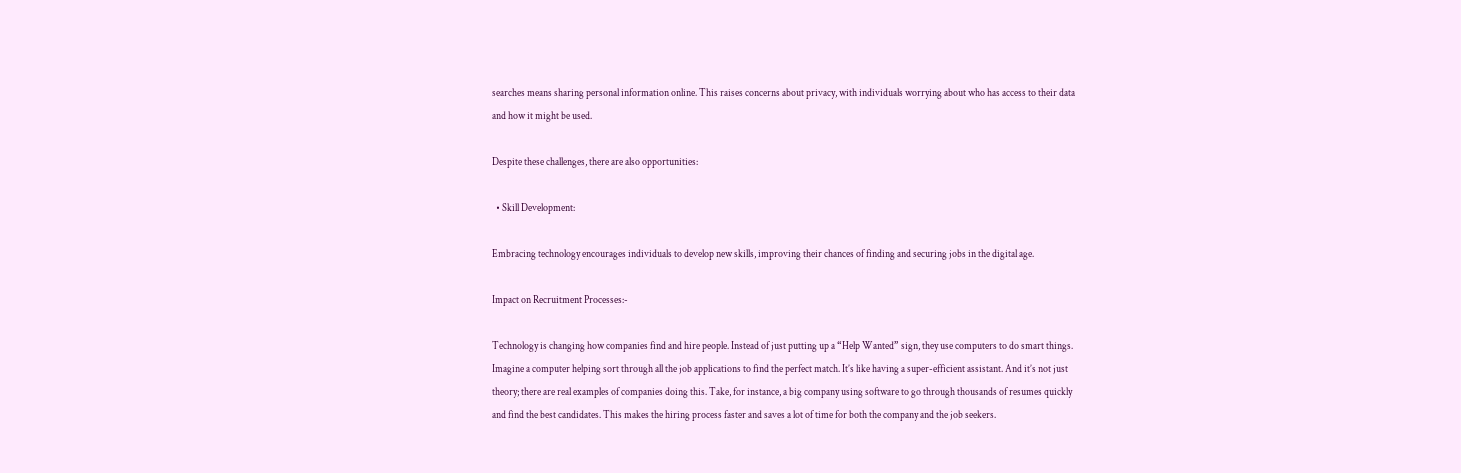searches means sharing personal information online. This raises concerns about privacy, with individuals worrying about who has access to their data and how it might be used.

Despite these challenges, there are also opportunities:

  • Skill Development:

Embracing technology encourages individuals to develop new skills, improving their chances of finding and securing jobs in the digital age.

Impact on Recruitment Processes:-

Technology is changing how companies find and hire people. Instead of just putting up a “Help Wanted” sign, they use computers to do smart things. Imagine a computer helping sort through all the job applications to find the perfect match. It’s like having a super-efficient assistant. And it’s not just theory; there are real examples of companies doing this. Take, for instance, a big company using software to go through thousands of resumes quickly and find the best candidates. This makes the hiring process faster and saves a lot of time for both the company and the job seekers.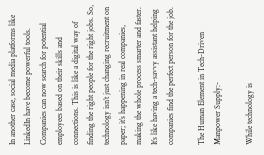In another case, social media platforms like LinkedIn have become powerful tools. Companies can now search for potential employees based on their skills and connections. This is like a digital way of finding the right people for the right jobs. So, technology isn’t just changing recruitment on paper; it’s happening in real companies, making the whole process smarter and faster. It’s like having a tech-savvy assistant helping companies find the perfect person for the job.

The Human Element in Tech-Driven Manpower Supply:-

While technology is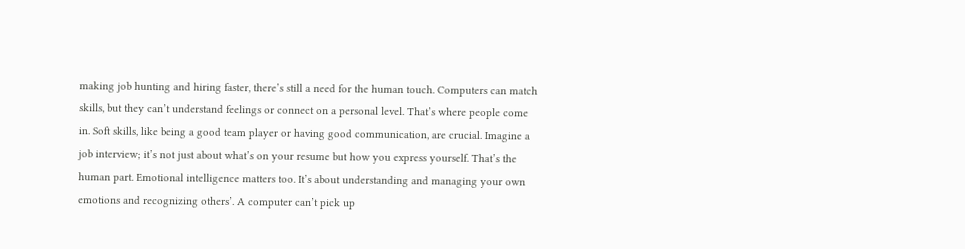making job hunting and hiring faster, there’s still a need for the human touch. Computers can match skills, but they can’t understand feelings or connect on a personal level. That’s where people come in. Soft skills, like being a good team player or having good communication, are crucial. Imagine a job interview; it’s not just about what’s on your resume but how you express yourself. That’s the human part. Emotional intelligence matters too. It’s about understanding and managing your own emotions and recognizing others’. A computer can’t pick up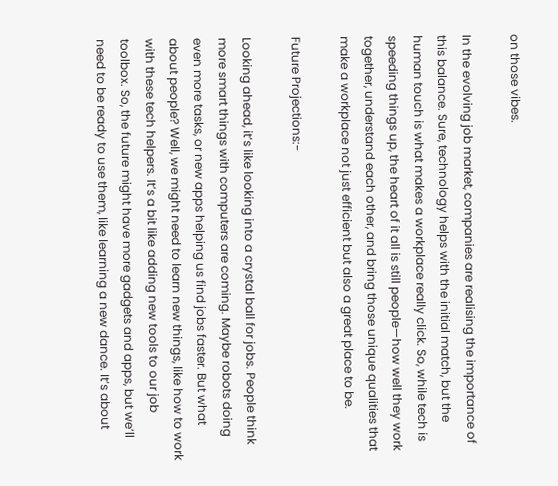on those vibes.

In the evolving job market, companies are realising the importance of this balance. Sure, technology helps with the initial match, but the human touch is what makes a workplace really click. So, while tech is speeding things up, the heart of it all is still people—how well they work together, understand each other, and bring those unique qualities that make a workplace not just efficient but also a great place to be.

Future Projections:-

Looking ahead, it’s like looking into a crystal ball for jobs. People think more smart things with computers are coming. Maybe robots doing even more tasks, or new apps helping us find jobs faster. But what about people? Well, we might need to learn new things, like how to work with these tech helpers. It’s a bit like adding new tools to our job toolbox. So, the future might have more gadgets and apps, but we’ll need to be ready to use them, like learning a new dance. It’s about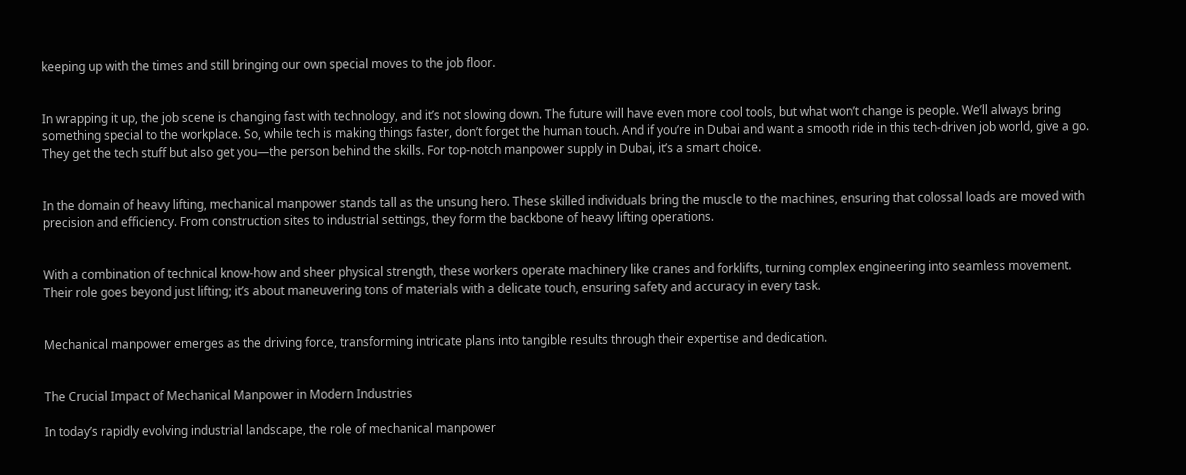keeping up with the times and still bringing our own special moves to the job floor.


In wrapping it up, the job scene is changing fast with technology, and it’s not slowing down. The future will have even more cool tools, but what won’t change is people. We’ll always bring something special to the workplace. So, while tech is making things faster, don’t forget the human touch. And if you’re in Dubai and want a smooth ride in this tech-driven job world, give a go. They get the tech stuff but also get you—the person behind the skills. For top-notch manpower supply in Dubai, it’s a smart choice.


In the domain of heavy lifting, mechanical manpower stands tall as the unsung hero. These skilled individuals bring the muscle to the machines, ensuring that colossal loads are moved with precision and efficiency. From construction sites to industrial settings, they form the backbone of heavy lifting operations.


With a combination of technical know-how and sheer physical strength, these workers operate machinery like cranes and forklifts, turning complex engineering into seamless movement. Their role goes beyond just lifting; it’s about maneuvering tons of materials with a delicate touch, ensuring safety and accuracy in every task.


Mechanical manpower emerges as the driving force, transforming intricate plans into tangible results through their expertise and dedication.


The Crucial Impact of Mechanical Manpower in Modern Industries

In today’s rapidly evolving industrial landscape, the role of mechanical manpower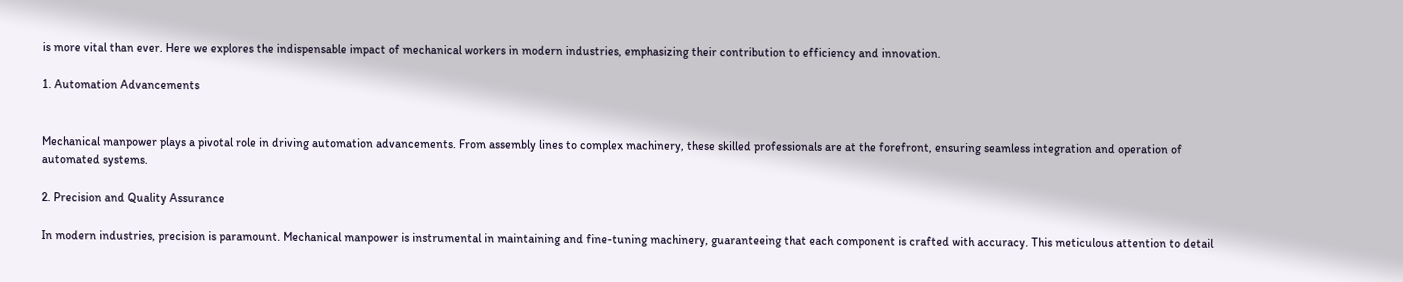is more vital than ever. Here we explores the indispensable impact of mechanical workers in modern industries, emphasizing their contribution to efficiency and innovation.

1. Automation Advancements


Mechanical manpower plays a pivotal role in driving automation advancements. From assembly lines to complex machinery, these skilled professionals are at the forefront, ensuring seamless integration and operation of automated systems.

2. Precision and Quality Assurance

In modern industries, precision is paramount. Mechanical manpower is instrumental in maintaining and fine-tuning machinery, guaranteeing that each component is crafted with accuracy. This meticulous attention to detail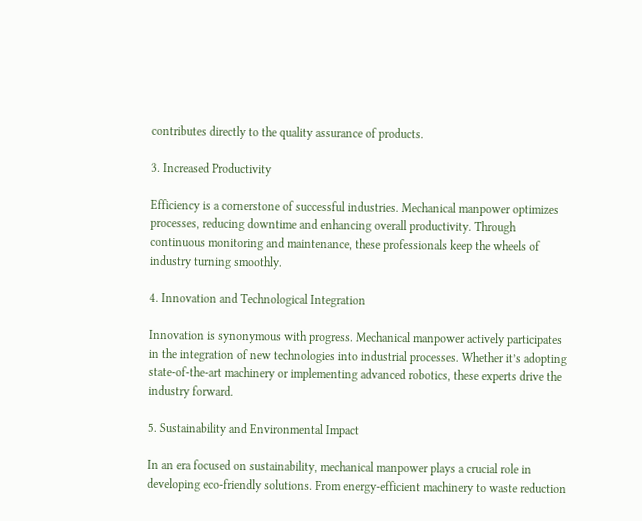contributes directly to the quality assurance of products.

3. Increased Productivity

Efficiency is a cornerstone of successful industries. Mechanical manpower optimizes processes, reducing downtime and enhancing overall productivity. Through continuous monitoring and maintenance, these professionals keep the wheels of industry turning smoothly.

4. Innovation and Technological Integration

Innovation is synonymous with progress. Mechanical manpower actively participates in the integration of new technologies into industrial processes. Whether it’s adopting state-of-the-art machinery or implementing advanced robotics, these experts drive the industry forward.

5. Sustainability and Environmental Impact

In an era focused on sustainability, mechanical manpower plays a crucial role in developing eco-friendly solutions. From energy-efficient machinery to waste reduction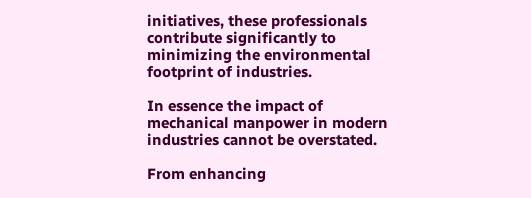initiatives, these professionals contribute significantly to minimizing the environmental footprint of industries.

In essence the impact of mechanical manpower in modern industries cannot be overstated.

From enhancing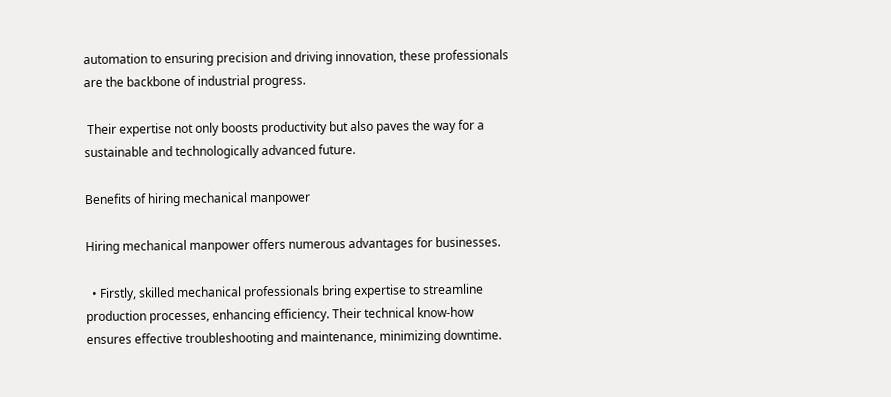automation to ensuring precision and driving innovation, these professionals are the backbone of industrial progress.

 Their expertise not only boosts productivity but also paves the way for a sustainable and technologically advanced future.

Benefits of hiring mechanical manpower

Hiring mechanical manpower offers numerous advantages for businesses.

  • Firstly, skilled mechanical professionals bring expertise to streamline production processes, enhancing efficiency. Their technical know-how ensures effective troubleshooting and maintenance, minimizing downtime.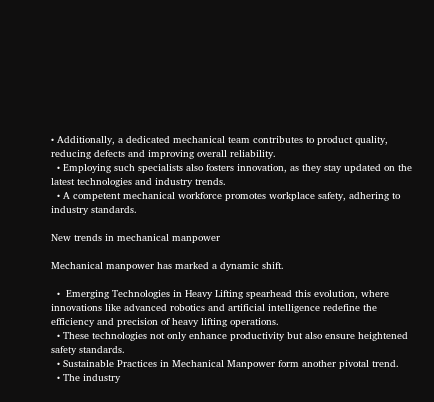• Additionally, a dedicated mechanical team contributes to product quality, reducing defects and improving overall reliability.
  • Employing such specialists also fosters innovation, as they stay updated on the latest technologies and industry trends.
  • A competent mechanical workforce promotes workplace safety, adhering to industry standards.

New trends in mechanical manpower

Mechanical manpower has marked a dynamic shift.

  •  Emerging Technologies in Heavy Lifting spearhead this evolution, where innovations like advanced robotics and artificial intelligence redefine the efficiency and precision of heavy lifting operations.
  • These technologies not only enhance productivity but also ensure heightened safety standards.
  • Sustainable Practices in Mechanical Manpower form another pivotal trend.
  • The industry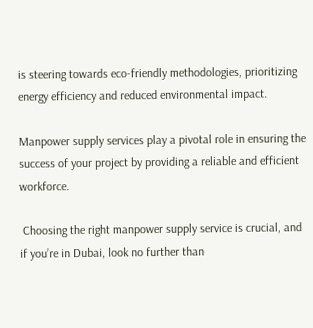is steering towards eco-friendly methodologies, prioritizing energy efficiency and reduced environmental impact.

Manpower supply services play a pivotal role in ensuring the success of your project by providing a reliable and efficient workforce.

 Choosing the right manpower supply service is crucial, and if you’re in Dubai, look no further than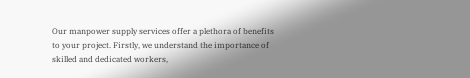Our manpower supply services offer a plethora of benefits to your project. Firstly, we understand the importance of skilled and dedicated workers,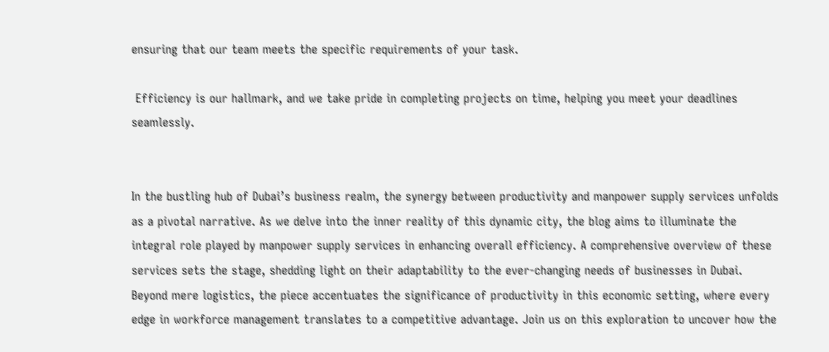ensuring that our team meets the specific requirements of your task.

 Efficiency is our hallmark, and we take pride in completing projects on time, helping you meet your deadlines seamlessly.


In the bustling hub of Dubai’s business realm, the synergy between productivity and manpower supply services unfolds as a pivotal narrative. As we delve into the inner reality of this dynamic city, the blog aims to illuminate the integral role played by manpower supply services in enhancing overall efficiency. A comprehensive overview of these services sets the stage, shedding light on their adaptability to the ever-changing needs of businesses in Dubai. Beyond mere logistics, the piece accentuates the significance of productivity in this economic setting, where every edge in workforce management translates to a competitive advantage. Join us on this exploration to uncover how the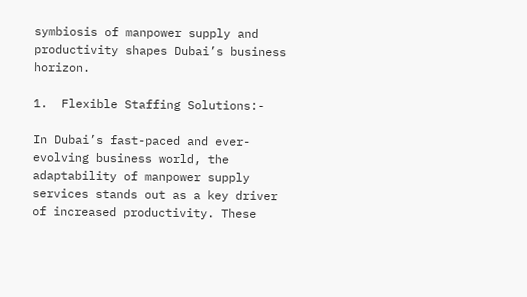symbiosis of manpower supply and productivity shapes Dubai’s business horizon.

1.  Flexible Staffing Solutions:-

In Dubai’s fast-paced and ever-evolving business world, the adaptability of manpower supply services stands out as a key driver of increased productivity. These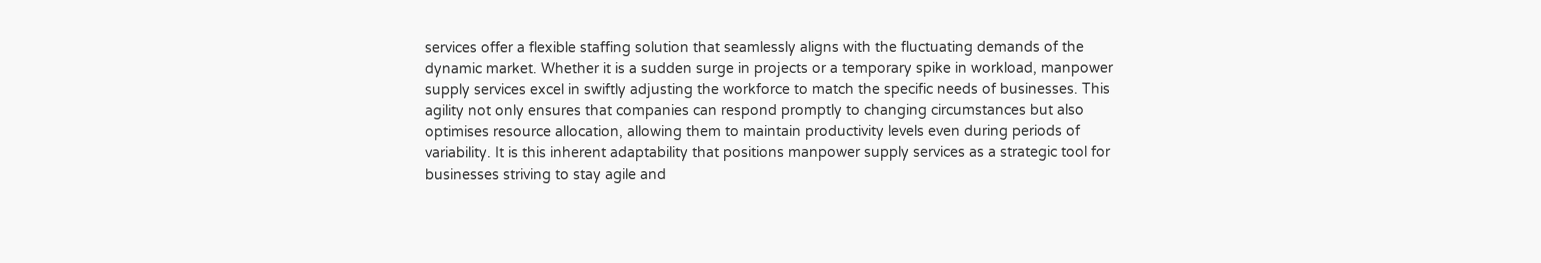services offer a flexible staffing solution that seamlessly aligns with the fluctuating demands of the dynamic market. Whether it is a sudden surge in projects or a temporary spike in workload, manpower supply services excel in swiftly adjusting the workforce to match the specific needs of businesses. This agility not only ensures that companies can respond promptly to changing circumstances but also optimises resource allocation, allowing them to maintain productivity levels even during periods of variability. It is this inherent adaptability that positions manpower supply services as a strategic tool for businesses striving to stay agile and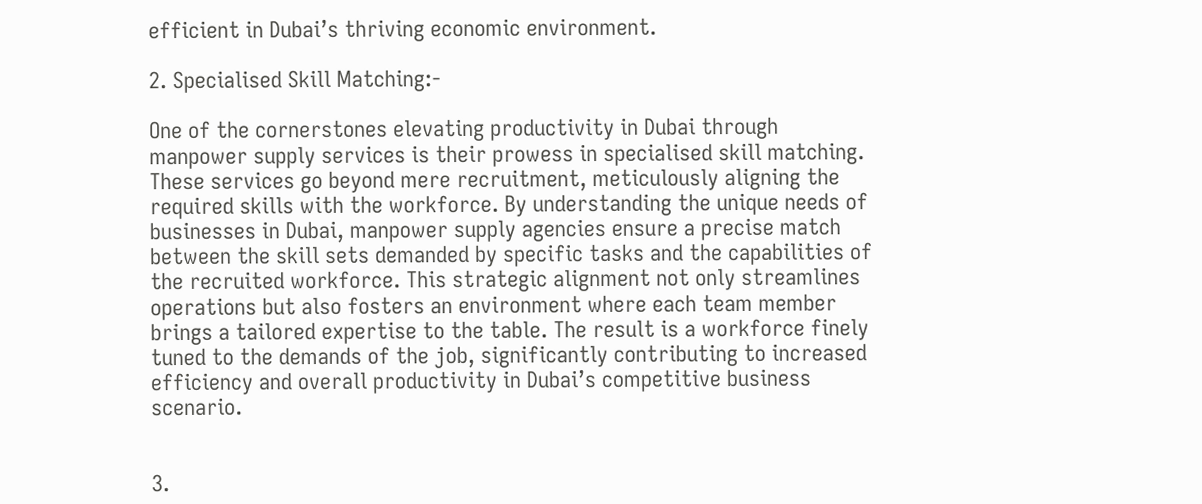efficient in Dubai’s thriving economic environment.

2. Specialised Skill Matching:-

One of the cornerstones elevating productivity in Dubai through manpower supply services is their prowess in specialised skill matching. These services go beyond mere recruitment, meticulously aligning the required skills with the workforce. By understanding the unique needs of businesses in Dubai, manpower supply agencies ensure a precise match between the skill sets demanded by specific tasks and the capabilities of the recruited workforce. This strategic alignment not only streamlines operations but also fosters an environment where each team member brings a tailored expertise to the table. The result is a workforce finely tuned to the demands of the job, significantly contributing to increased efficiency and overall productivity in Dubai’s competitive business scenario.


3.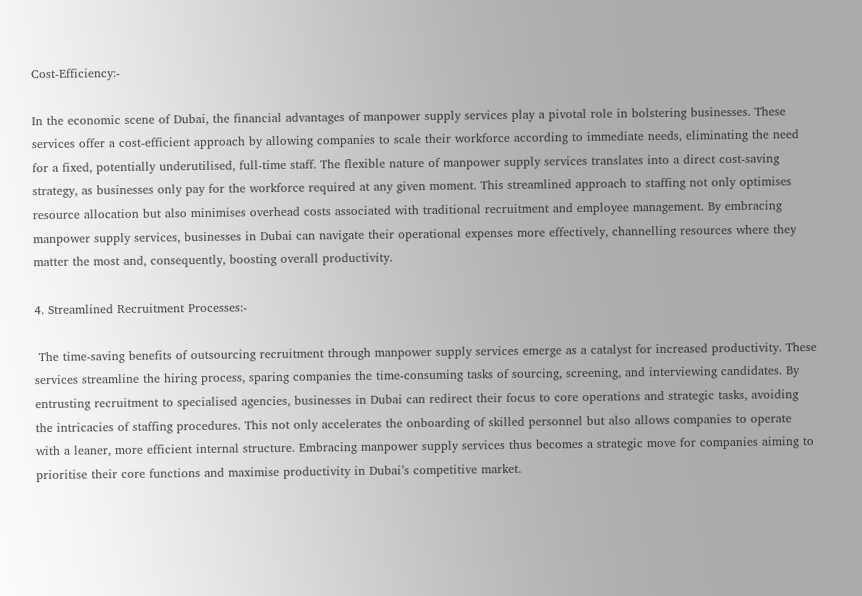Cost-Efficiency:-

In the economic scene of Dubai, the financial advantages of manpower supply services play a pivotal role in bolstering businesses. These services offer a cost-efficient approach by allowing companies to scale their workforce according to immediate needs, eliminating the need for a fixed, potentially underutilised, full-time staff. The flexible nature of manpower supply services translates into a direct cost-saving strategy, as businesses only pay for the workforce required at any given moment. This streamlined approach to staffing not only optimises resource allocation but also minimises overhead costs associated with traditional recruitment and employee management. By embracing manpower supply services, businesses in Dubai can navigate their operational expenses more effectively, channelling resources where they matter the most and, consequently, boosting overall productivity.

4. Streamlined Recruitment Processes:-

 The time-saving benefits of outsourcing recruitment through manpower supply services emerge as a catalyst for increased productivity. These services streamline the hiring process, sparing companies the time-consuming tasks of sourcing, screening, and interviewing candidates. By entrusting recruitment to specialised agencies, businesses in Dubai can redirect their focus to core operations and strategic tasks, avoiding the intricacies of staffing procedures. This not only accelerates the onboarding of skilled personnel but also allows companies to operate with a leaner, more efficient internal structure. Embracing manpower supply services thus becomes a strategic move for companies aiming to prioritise their core functions and maximise productivity in Dubai’s competitive market.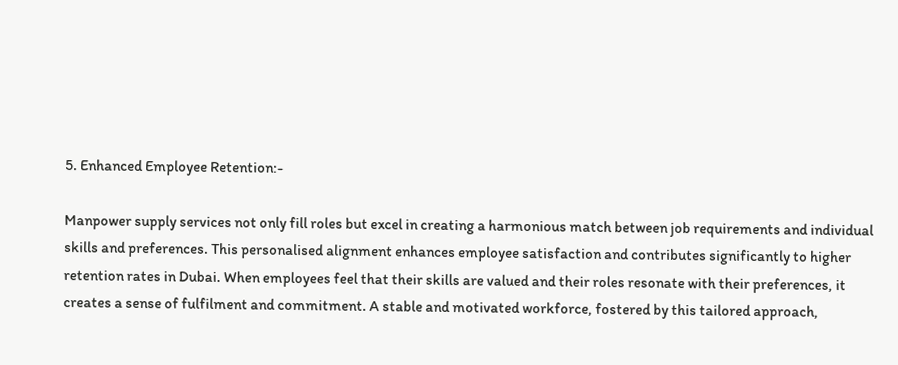5. Enhanced Employee Retention:-

Manpower supply services not only fill roles but excel in creating a harmonious match between job requirements and individual skills and preferences. This personalised alignment enhances employee satisfaction and contributes significantly to higher retention rates in Dubai. When employees feel that their skills are valued and their roles resonate with their preferences, it creates a sense of fulfilment and commitment. A stable and motivated workforce, fostered by this tailored approach,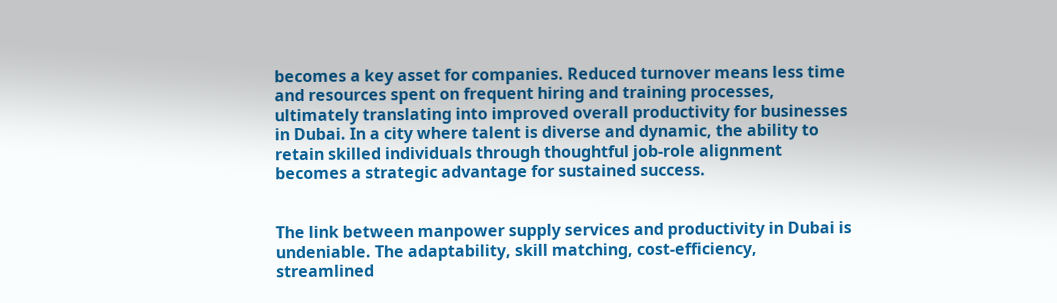becomes a key asset for companies. Reduced turnover means less time and resources spent on frequent hiring and training processes, ultimately translating into improved overall productivity for businesses in Dubai. In a city where talent is diverse and dynamic, the ability to retain skilled individuals through thoughtful job-role alignment becomes a strategic advantage for sustained success.


The link between manpower supply services and productivity in Dubai is undeniable. The adaptability, skill matching, cost-efficiency, streamlined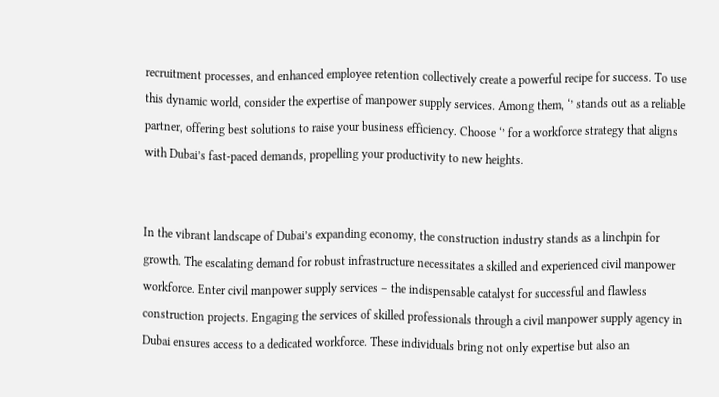recruitment processes, and enhanced employee retention collectively create a powerful recipe for success. To use this dynamic world, consider the expertise of manpower supply services. Among them, ‘’ stands out as a reliable partner, offering best solutions to raise your business efficiency. Choose ‘’ for a workforce strategy that aligns with Dubai’s fast-paced demands, propelling your productivity to new heights.


In the vibrant landscape of Dubai’s expanding economy, the construction industry stands as a linchpin for growth. The escalating demand for robust infrastructure necessitates a skilled and experienced civil manpower workforce. Enter civil manpower supply services – the indispensable catalyst for successful and flawless construction projects. Engaging the services of skilled professionals through a civil manpower supply agency in Dubai ensures access to a dedicated workforce. These individuals bring not only expertise but also an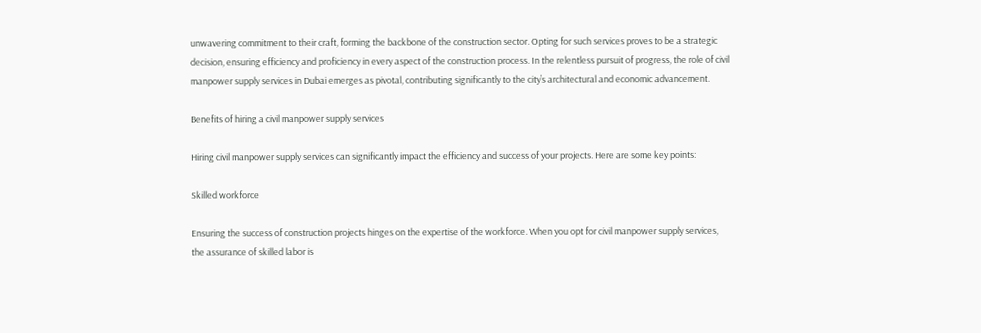unwavering commitment to their craft, forming the backbone of the construction sector. Opting for such services proves to be a strategic decision, ensuring efficiency and proficiency in every aspect of the construction process. In the relentless pursuit of progress, the role of civil manpower supply services in Dubai emerges as pivotal, contributing significantly to the city’s architectural and economic advancement.

Benefits of hiring a civil manpower supply services

Hiring civil manpower supply services can significantly impact the efficiency and success of your projects. Here are some key points:

Skilled workforce

Ensuring the success of construction projects hinges on the expertise of the workforce. When you opt for civil manpower supply services, the assurance of skilled labor is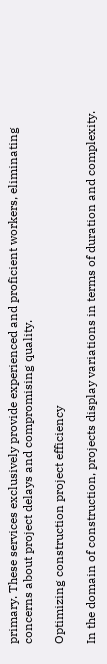primary. These services exclusively provide experienced and proficient workers, eliminating concerns about project delays and compromising quality.

Optimizing construction project efficiency

In the domain of construction, projects display variations in terms of duration and complexity.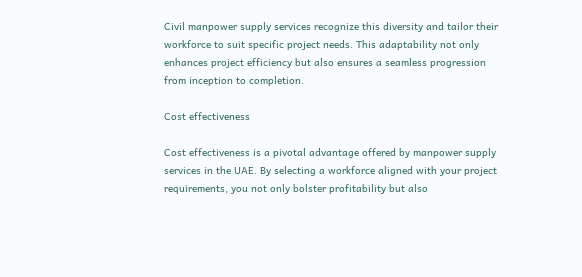Civil manpower supply services recognize this diversity and tailor their workforce to suit specific project needs. This adaptability not only enhances project efficiency but also ensures a seamless progression from inception to completion.

Cost effectiveness

Cost effectiveness is a pivotal advantage offered by manpower supply services in the UAE. By selecting a workforce aligned with your project requirements, you not only bolster profitability but also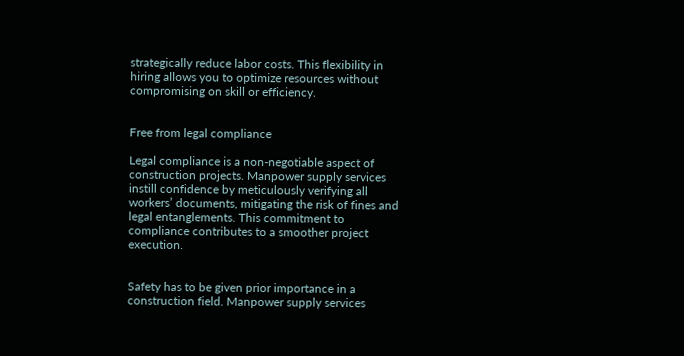strategically reduce labor costs. This flexibility in hiring allows you to optimize resources without compromising on skill or efficiency.


Free from legal compliance

Legal compliance is a non-negotiable aspect of construction projects. Manpower supply services instill confidence by meticulously verifying all workers’ documents, mitigating the risk of fines and legal entanglements. This commitment to compliance contributes to a smoother project execution.


Safety has to be given prior importance in a construction field. Manpower supply services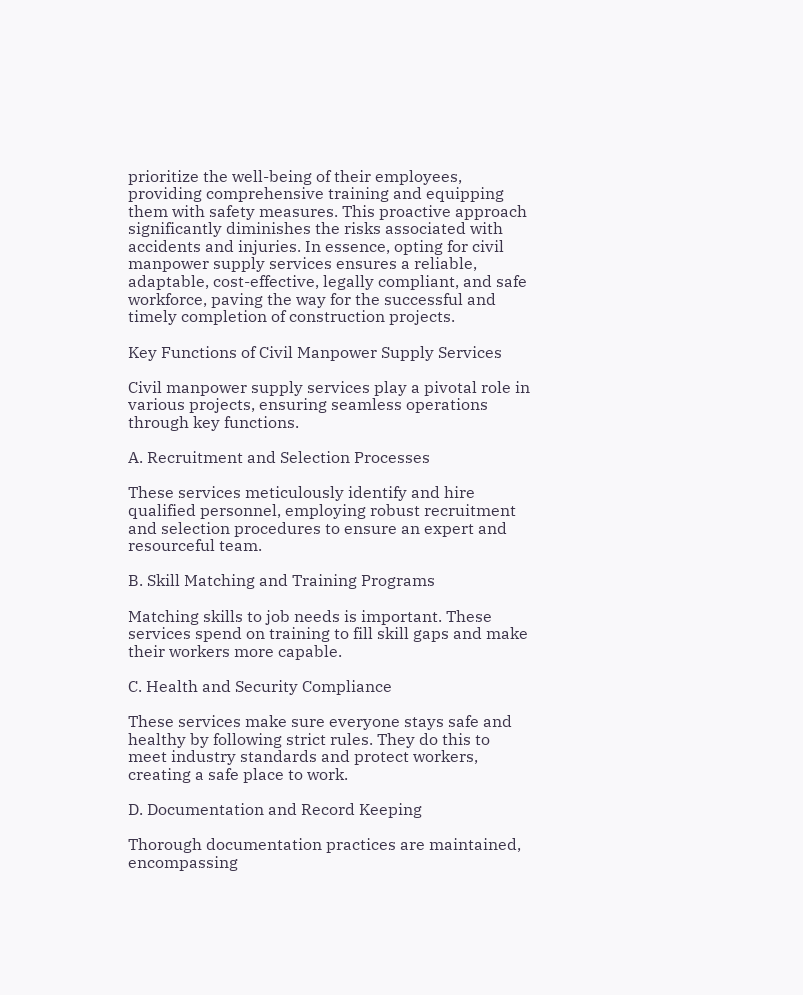prioritize the well-being of their employees, providing comprehensive training and equipping them with safety measures. This proactive approach significantly diminishes the risks associated with accidents and injuries. In essence, opting for civil manpower supply services ensures a reliable, adaptable, cost-effective, legally compliant, and safe workforce, paving the way for the successful and timely completion of construction projects.

Key Functions of Civil Manpower Supply Services

Civil manpower supply services play a pivotal role in various projects, ensuring seamless operations through key functions.

A. Recruitment and Selection Processes

These services meticulously identify and hire qualified personnel, employing robust recruitment and selection procedures to ensure an expert and resourceful team.

B. Skill Matching and Training Programs

Matching skills to job needs is important. These services spend on training to fill skill gaps and make their workers more capable.

C. Health and Security Compliance

These services make sure everyone stays safe and healthy by following strict rules. They do this to meet industry standards and protect workers, creating a safe place to work.

D. Documentation and Record Keeping

Thorough documentation practices are maintained, encompassing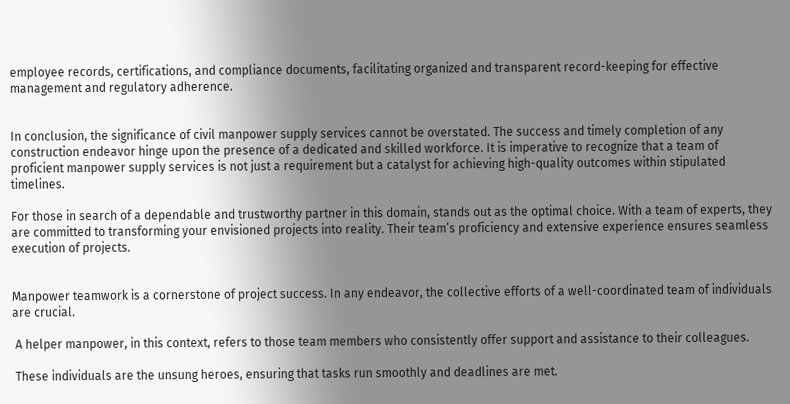employee records, certifications, and compliance documents, facilitating organized and transparent record-keeping for effective management and regulatory adherence.


In conclusion, the significance of civil manpower supply services cannot be overstated. The success and timely completion of any construction endeavor hinge upon the presence of a dedicated and skilled workforce. It is imperative to recognize that a team of proficient manpower supply services is not just a requirement but a catalyst for achieving high-quality outcomes within stipulated timelines.

For those in search of a dependable and trustworthy partner in this domain, stands out as the optimal choice. With a team of experts, they are committed to transforming your envisioned projects into reality. Their team’s proficiency and extensive experience ensures seamless execution of projects.


Manpower teamwork is a cornerstone of project success. In any endeavor, the collective efforts of a well-coordinated team of individuals are crucial.

 A helper manpower, in this context, refers to those team members who consistently offer support and assistance to their colleagues.

 These individuals are the unsung heroes, ensuring that tasks run smoothly and deadlines are met.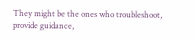They might be the ones who troubleshoot, provide guidance,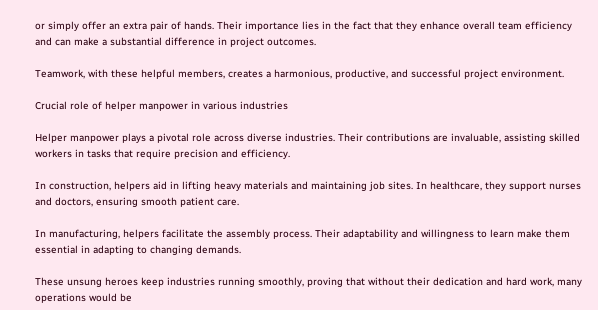or simply offer an extra pair of hands. Their importance lies in the fact that they enhance overall team efficiency and can make a substantial difference in project outcomes.

Teamwork, with these helpful members, creates a harmonious, productive, and successful project environment.

Crucial role of helper manpower in various industries

Helper manpower plays a pivotal role across diverse industries. Their contributions are invaluable, assisting skilled workers in tasks that require precision and efficiency.

In construction, helpers aid in lifting heavy materials and maintaining job sites. In healthcare, they support nurses and doctors, ensuring smooth patient care.

In manufacturing, helpers facilitate the assembly process. Their adaptability and willingness to learn make them essential in adapting to changing demands.

These unsung heroes keep industries running smoothly, proving that without their dedication and hard work, many operations would be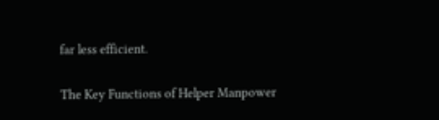far less efficient.

The Key Functions of Helper Manpower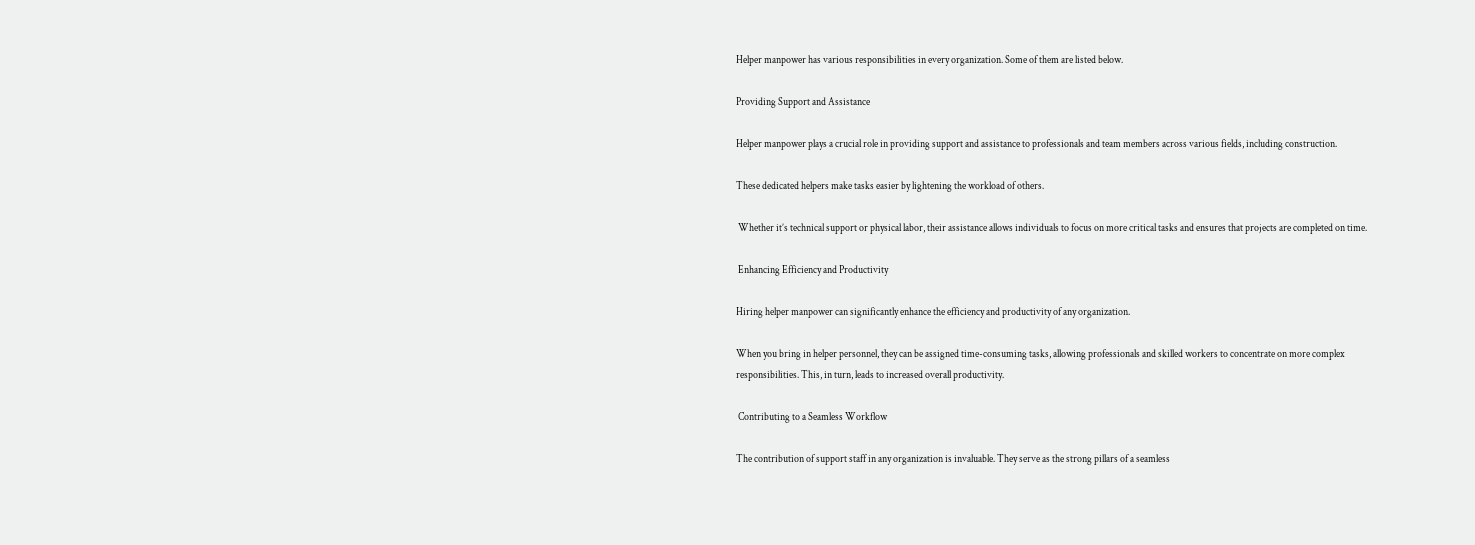Helper manpower has various responsibilities in every organization. Some of them are listed below.

Providing Support and Assistance

Helper manpower plays a crucial role in providing support and assistance to professionals and team members across various fields, including construction.

These dedicated helpers make tasks easier by lightening the workload of others.

 Whether it’s technical support or physical labor, their assistance allows individuals to focus on more critical tasks and ensures that projects are completed on time.

 Enhancing Efficiency and Productivity

Hiring helper manpower can significantly enhance the efficiency and productivity of any organization.

When you bring in helper personnel, they can be assigned time-consuming tasks, allowing professionals and skilled workers to concentrate on more complex responsibilities. This, in turn, leads to increased overall productivity.

 Contributing to a Seamless Workflow

The contribution of support staff in any organization is invaluable. They serve as the strong pillars of a seamless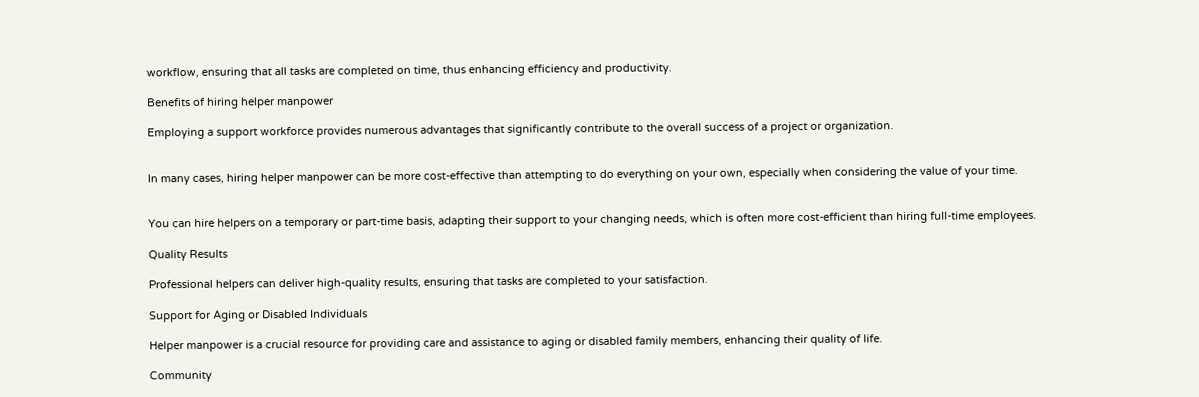workflow, ensuring that all tasks are completed on time, thus enhancing efficiency and productivity.

Benefits of hiring helper manpower

Employing a support workforce provides numerous advantages that significantly contribute to the overall success of a project or organization.


In many cases, hiring helper manpower can be more cost-effective than attempting to do everything on your own, especially when considering the value of your time.


You can hire helpers on a temporary or part-time basis, adapting their support to your changing needs, which is often more cost-efficient than hiring full-time employees.

Quality Results

Professional helpers can deliver high-quality results, ensuring that tasks are completed to your satisfaction.

Support for Aging or Disabled Individuals

Helper manpower is a crucial resource for providing care and assistance to aging or disabled family members, enhancing their quality of life.

Community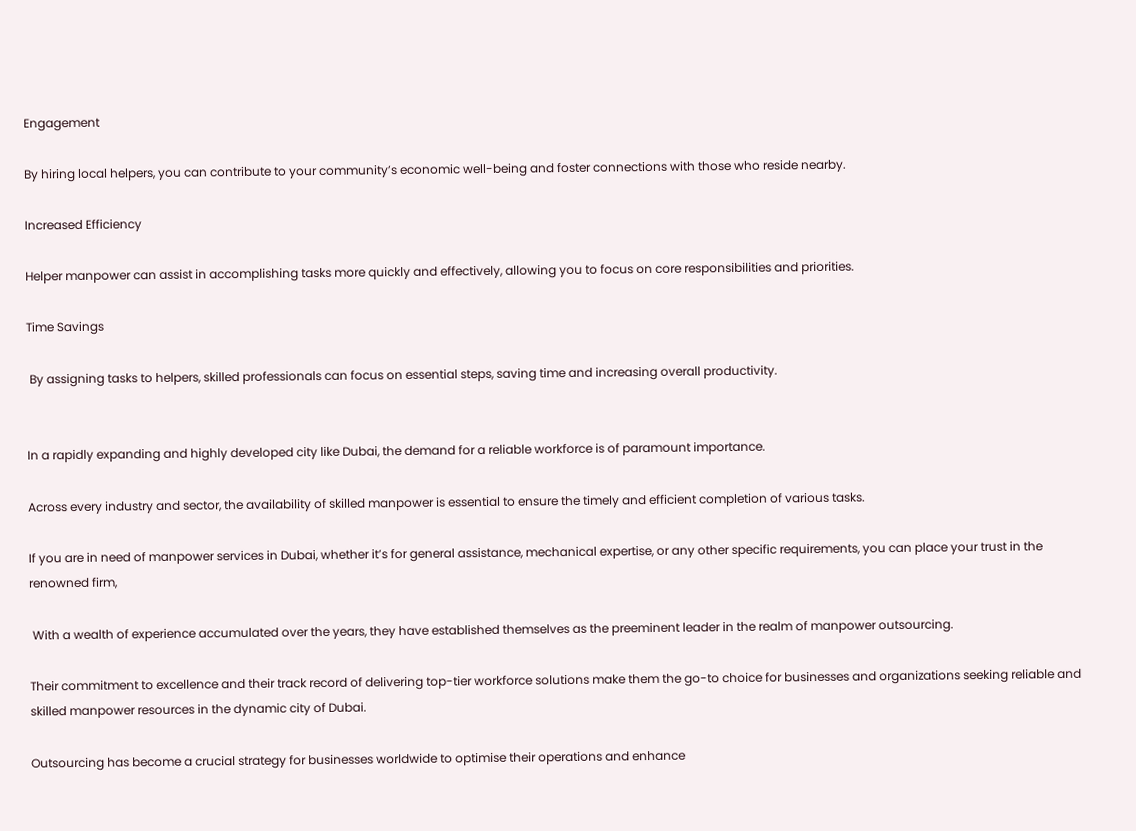Engagement

By hiring local helpers, you can contribute to your community’s economic well-being and foster connections with those who reside nearby.

Increased Efficiency

Helper manpower can assist in accomplishing tasks more quickly and effectively, allowing you to focus on core responsibilities and priorities.

Time Savings

 By assigning tasks to helpers, skilled professionals can focus on essential steps, saving time and increasing overall productivity.


In a rapidly expanding and highly developed city like Dubai, the demand for a reliable workforce is of paramount importance.

Across every industry and sector, the availability of skilled manpower is essential to ensure the timely and efficient completion of various tasks.

If you are in need of manpower services in Dubai, whether it’s for general assistance, mechanical expertise, or any other specific requirements, you can place your trust in the renowned firm,

 With a wealth of experience accumulated over the years, they have established themselves as the preeminent leader in the realm of manpower outsourcing.

Their commitment to excellence and their track record of delivering top-tier workforce solutions make them the go-to choice for businesses and organizations seeking reliable and skilled manpower resources in the dynamic city of Dubai.

Outsourcing has become a crucial strategy for businesses worldwide to optimise their operations and enhance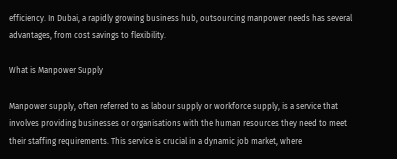efficiency. In Dubai, a rapidly growing business hub, outsourcing manpower needs has several advantages, from cost savings to flexibility.

What is Manpower Supply

Manpower supply, often referred to as labour supply or workforce supply, is a service that involves providing businesses or organisations with the human resources they need to meet their staffing requirements. This service is crucial in a dynamic job market, where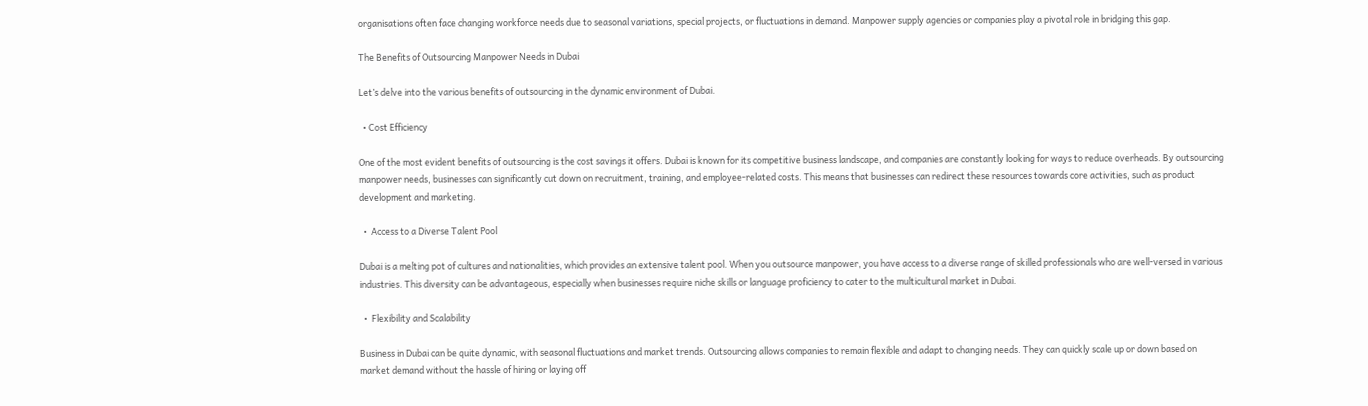organisations often face changing workforce needs due to seasonal variations, special projects, or fluctuations in demand. Manpower supply agencies or companies play a pivotal role in bridging this gap.

The Benefits of Outsourcing Manpower Needs in Dubai

Let’s delve into the various benefits of outsourcing in the dynamic environment of Dubai.

  • Cost Efficiency

One of the most evident benefits of outsourcing is the cost savings it offers. Dubai is known for its competitive business landscape, and companies are constantly looking for ways to reduce overheads. By outsourcing manpower needs, businesses can significantly cut down on recruitment, training, and employee-related costs. This means that businesses can redirect these resources towards core activities, such as product development and marketing.

  •  Access to a Diverse Talent Pool

Dubai is a melting pot of cultures and nationalities, which provides an extensive talent pool. When you outsource manpower, you have access to a diverse range of skilled professionals who are well-versed in various industries. This diversity can be advantageous, especially when businesses require niche skills or language proficiency to cater to the multicultural market in Dubai.

  •  Flexibility and Scalability

Business in Dubai can be quite dynamic, with seasonal fluctuations and market trends. Outsourcing allows companies to remain flexible and adapt to changing needs. They can quickly scale up or down based on market demand without the hassle of hiring or laying off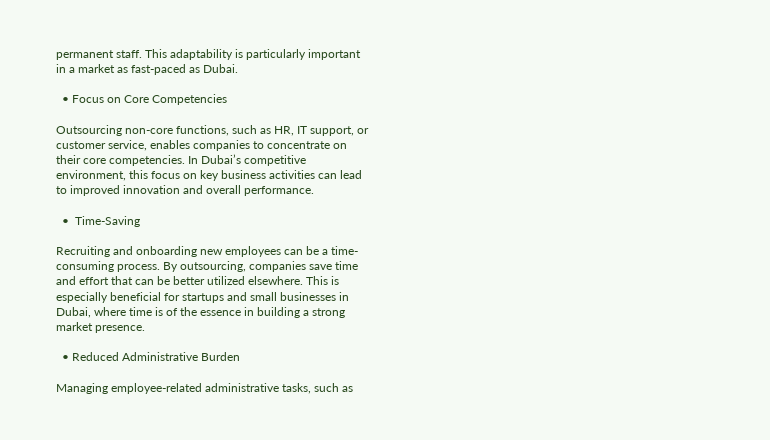permanent staff. This adaptability is particularly important in a market as fast-paced as Dubai.

  • Focus on Core Competencies

Outsourcing non-core functions, such as HR, IT support, or customer service, enables companies to concentrate on their core competencies. In Dubai’s competitive environment, this focus on key business activities can lead to improved innovation and overall performance.

  •  Time-Saving

Recruiting and onboarding new employees can be a time-consuming process. By outsourcing, companies save time and effort that can be better utilized elsewhere. This is especially beneficial for startups and small businesses in Dubai, where time is of the essence in building a strong market presence.

  • Reduced Administrative Burden

Managing employee-related administrative tasks, such as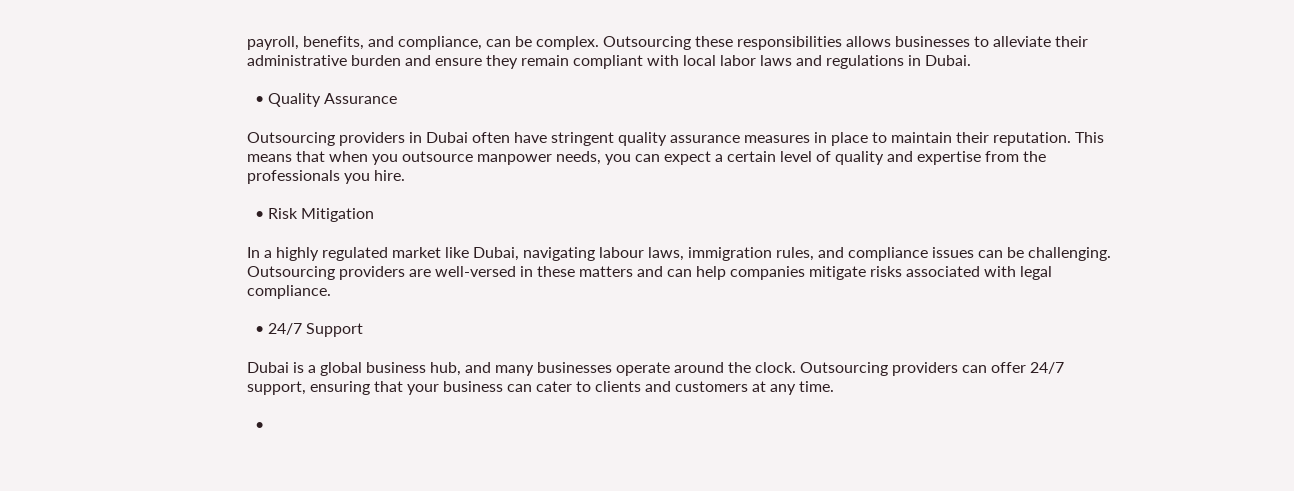payroll, benefits, and compliance, can be complex. Outsourcing these responsibilities allows businesses to alleviate their administrative burden and ensure they remain compliant with local labor laws and regulations in Dubai.

  • Quality Assurance

Outsourcing providers in Dubai often have stringent quality assurance measures in place to maintain their reputation. This means that when you outsource manpower needs, you can expect a certain level of quality and expertise from the professionals you hire.

  • Risk Mitigation

In a highly regulated market like Dubai, navigating labour laws, immigration rules, and compliance issues can be challenging. Outsourcing providers are well-versed in these matters and can help companies mitigate risks associated with legal compliance.

  • 24/7 Support

Dubai is a global business hub, and many businesses operate around the clock. Outsourcing providers can offer 24/7 support, ensuring that your business can cater to clients and customers at any time.

  •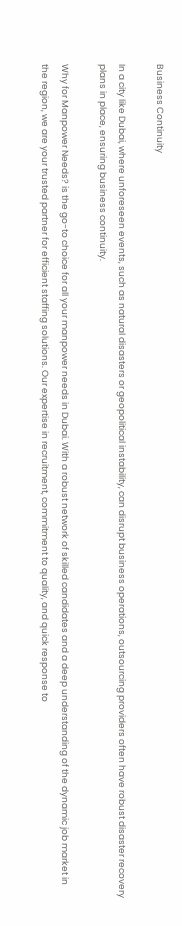Business Continuity

In a city like Dubai, where unforeseen events, such as natural disasters or geopolitical instability, can disrupt business operations, outsourcing providers often have robust disaster recovery plans in place, ensuring business continuity.

Why for Manpower Needs? is the go-to choice for all your manpower needs in Dubai. With a robust network of skilled candidates and a deep understanding of the dynamic job market in the region, we are your trusted partner for efficient staffing solutions. Our expertise in recruitment, commitment to quality, and quick response to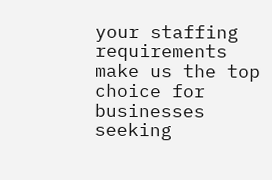your staffing requirements make us the top choice for businesses seeking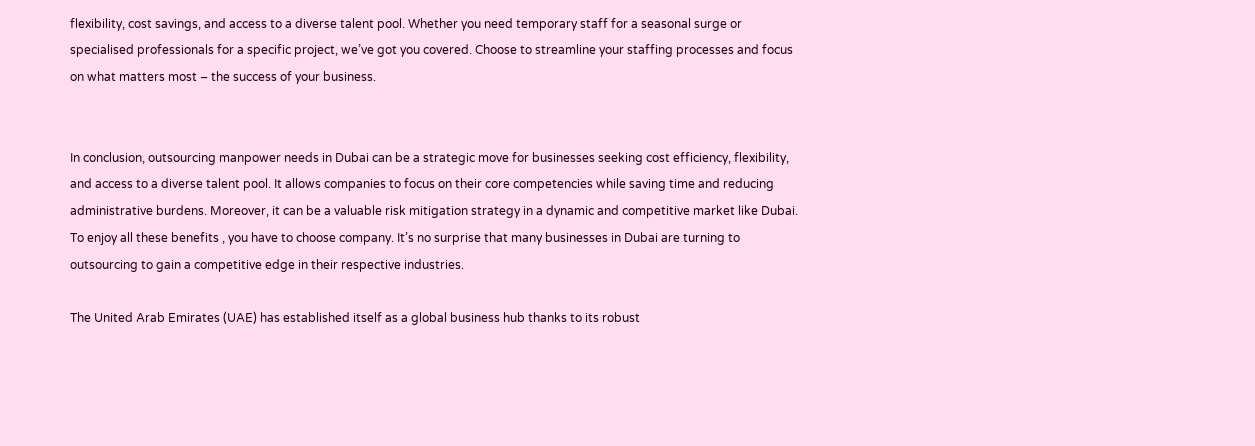flexibility, cost savings, and access to a diverse talent pool. Whether you need temporary staff for a seasonal surge or specialised professionals for a specific project, we’ve got you covered. Choose to streamline your staffing processes and focus on what matters most – the success of your business.


In conclusion, outsourcing manpower needs in Dubai can be a strategic move for businesses seeking cost efficiency, flexibility, and access to a diverse talent pool. It allows companies to focus on their core competencies while saving time and reducing administrative burdens. Moreover, it can be a valuable risk mitigation strategy in a dynamic and competitive market like Dubai. To enjoy all these benefits , you have to choose company. It’s no surprise that many businesses in Dubai are turning to outsourcing to gain a competitive edge in their respective industries.

The United Arab Emirates (UAE) has established itself as a global business hub thanks to its robust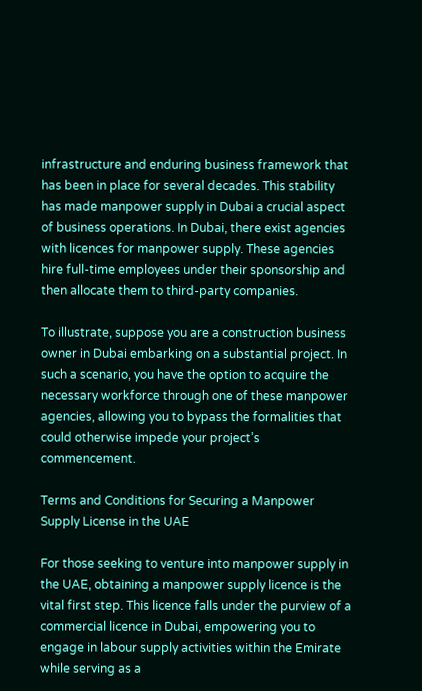infrastructure and enduring business framework that has been in place for several decades. This stability has made manpower supply in Dubai a crucial aspect of business operations. In Dubai, there exist agencies with licences for manpower supply. These agencies hire full-time employees under their sponsorship and then allocate them to third-party companies.

To illustrate, suppose you are a construction business owner in Dubai embarking on a substantial project. In such a scenario, you have the option to acquire the necessary workforce through one of these manpower agencies, allowing you to bypass the formalities that could otherwise impede your project’s commencement.

Terms and Conditions for Securing a Manpower Supply License in the UAE

For those seeking to venture into manpower supply in the UAE, obtaining a manpower supply licence is the vital first step. This licence falls under the purview of a commercial licence in Dubai, empowering you to engage in labour supply activities within the Emirate while serving as a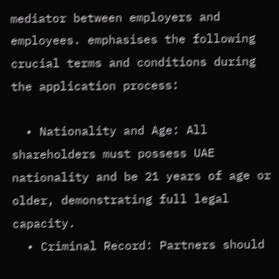mediator between employers and employees. emphasises the following crucial terms and conditions during the application process:

  • Nationality and Age: All shareholders must possess UAE nationality and be 21 years of age or older, demonstrating full legal capacity.
  • Criminal Record: Partners should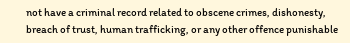not have a criminal record related to obscene crimes, dishonesty, breach of trust, human trafficking, or any other offence punishable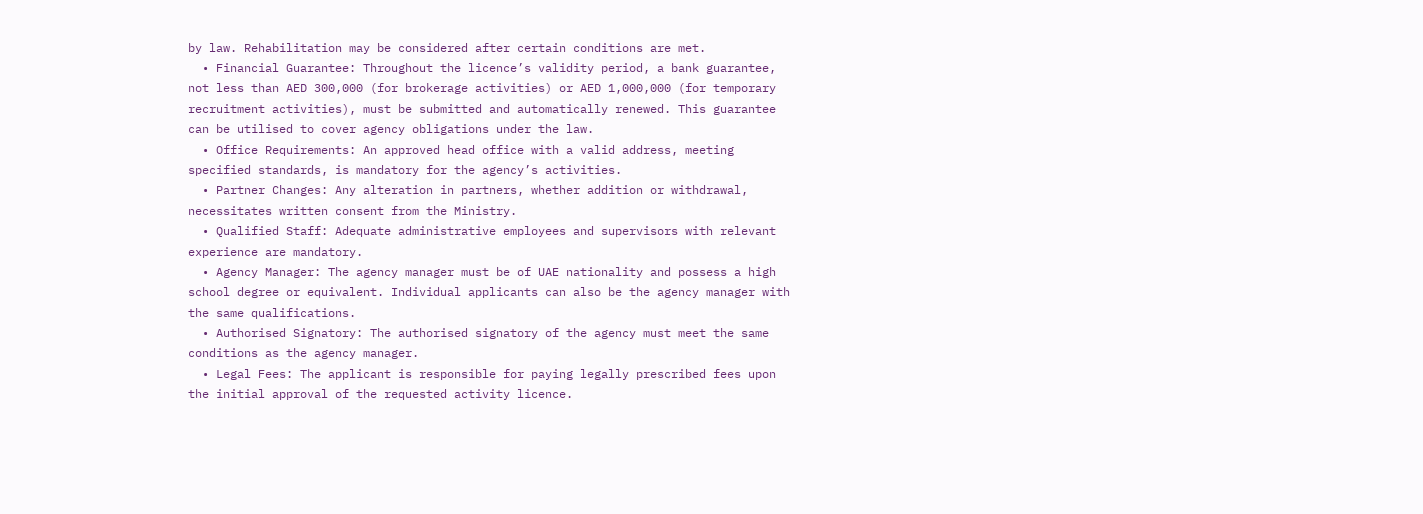by law. Rehabilitation may be considered after certain conditions are met.
  • Financial Guarantee: Throughout the licence’s validity period, a bank guarantee, not less than AED 300,000 (for brokerage activities) or AED 1,000,000 (for temporary recruitment activities), must be submitted and automatically renewed. This guarantee can be utilised to cover agency obligations under the law.
  • Office Requirements: An approved head office with a valid address, meeting specified standards, is mandatory for the agency’s activities.
  • Partner Changes: Any alteration in partners, whether addition or withdrawal, necessitates written consent from the Ministry.
  • Qualified Staff: Adequate administrative employees and supervisors with relevant experience are mandatory.
  • Agency Manager: The agency manager must be of UAE nationality and possess a high school degree or equivalent. Individual applicants can also be the agency manager with the same qualifications.
  • Authorised Signatory: The authorised signatory of the agency must meet the same conditions as the agency manager.
  • Legal Fees: The applicant is responsible for paying legally prescribed fees upon the initial approval of the requested activity licence.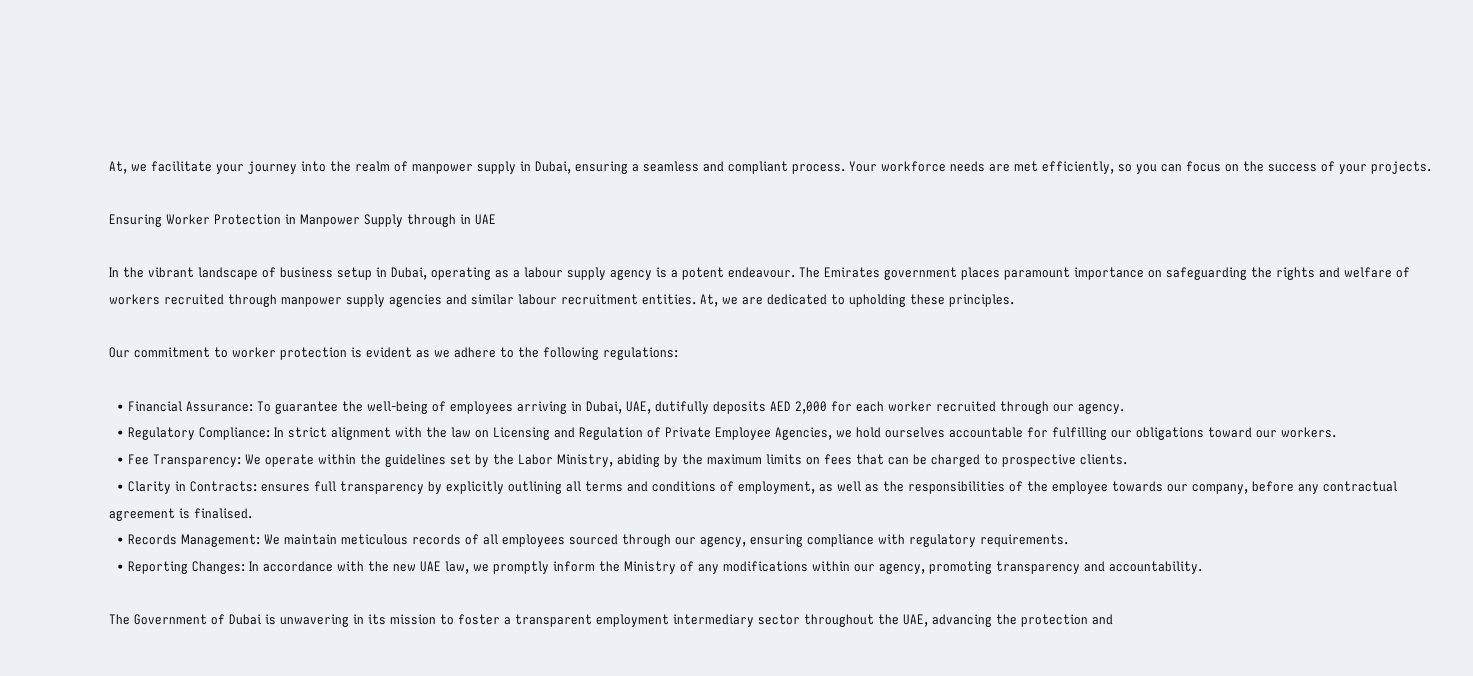At, we facilitate your journey into the realm of manpower supply in Dubai, ensuring a seamless and compliant process. Your workforce needs are met efficiently, so you can focus on the success of your projects.

Ensuring Worker Protection in Manpower Supply through in UAE

In the vibrant landscape of business setup in Dubai, operating as a labour supply agency is a potent endeavour. The Emirates government places paramount importance on safeguarding the rights and welfare of workers recruited through manpower supply agencies and similar labour recruitment entities. At, we are dedicated to upholding these principles.

Our commitment to worker protection is evident as we adhere to the following regulations:

  • Financial Assurance: To guarantee the well-being of employees arriving in Dubai, UAE, dutifully deposits AED 2,000 for each worker recruited through our agency.
  • Regulatory Compliance: In strict alignment with the law on Licensing and Regulation of Private Employee Agencies, we hold ourselves accountable for fulfilling our obligations toward our workers.
  • Fee Transparency: We operate within the guidelines set by the Labor Ministry, abiding by the maximum limits on fees that can be charged to prospective clients.
  • Clarity in Contracts: ensures full transparency by explicitly outlining all terms and conditions of employment, as well as the responsibilities of the employee towards our company, before any contractual agreement is finalised.
  • Records Management: We maintain meticulous records of all employees sourced through our agency, ensuring compliance with regulatory requirements.
  • Reporting Changes: In accordance with the new UAE law, we promptly inform the Ministry of any modifications within our agency, promoting transparency and accountability.

The Government of Dubai is unwavering in its mission to foster a transparent employment intermediary sector throughout the UAE, advancing the protection and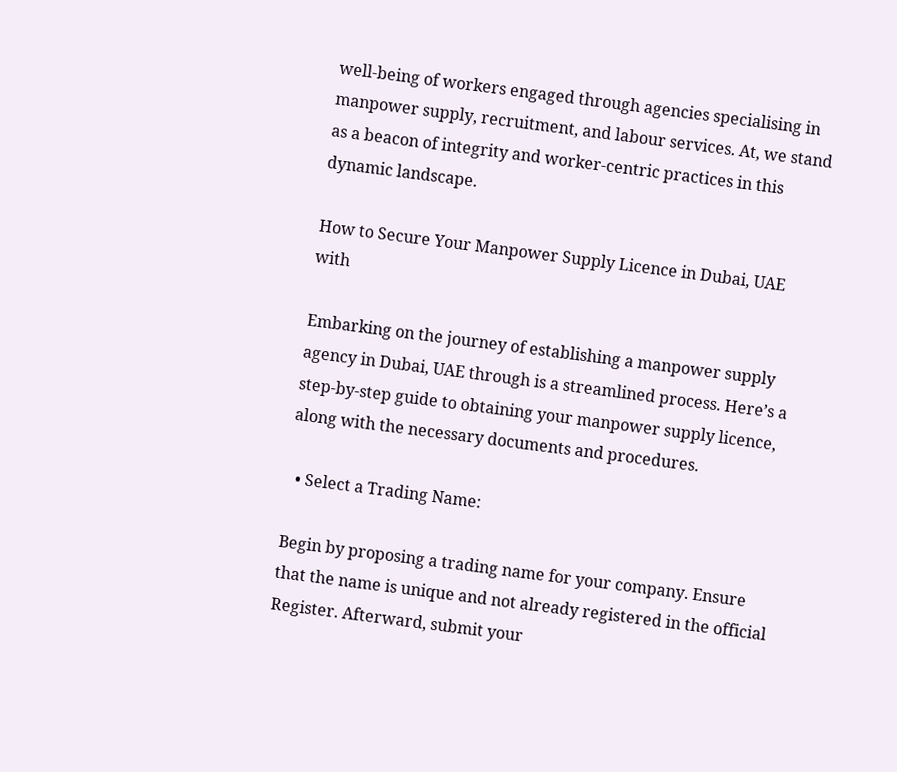well-being of workers engaged through agencies specialising in manpower supply, recruitment, and labour services. At, we stand as a beacon of integrity and worker-centric practices in this dynamic landscape.

How to Secure Your Manpower Supply Licence in Dubai, UAE with

Embarking on the journey of establishing a manpower supply agency in Dubai, UAE through is a streamlined process. Here’s a step-by-step guide to obtaining your manpower supply licence, along with the necessary documents and procedures.

  • Select a Trading Name:

Begin by proposing a trading name for your company. Ensure that the name is unique and not already registered in the official Register. Afterward, submit your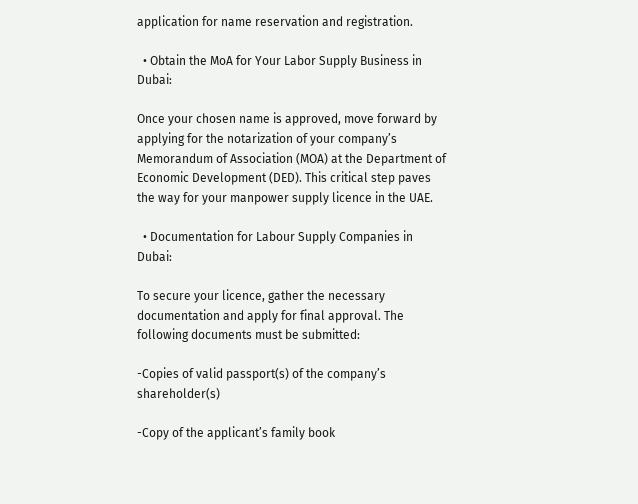application for name reservation and registration.

  • Obtain the MoA for Your Labor Supply Business in Dubai:

Once your chosen name is approved, move forward by applying for the notarization of your company’s Memorandum of Association (MOA) at the Department of Economic Development (DED). This critical step paves the way for your manpower supply licence in the UAE.

  • Documentation for Labour Supply Companies in Dubai:

To secure your licence, gather the necessary documentation and apply for final approval. The following documents must be submitted:

-Copies of valid passport(s) of the company’s shareholder(s)

-Copy of the applicant’s family book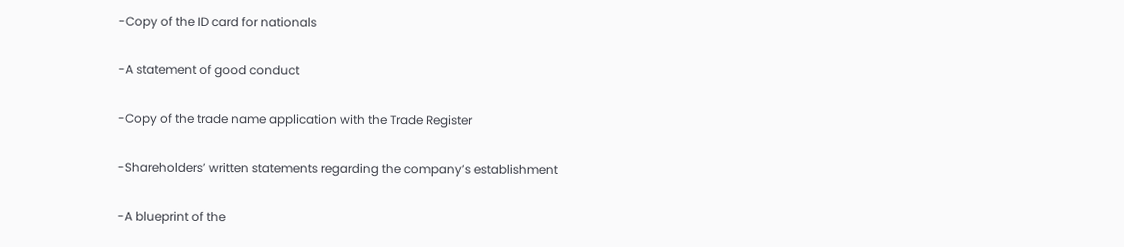-Copy of the ID card for nationals

-A statement of good conduct

-Copy of the trade name application with the Trade Register

-Shareholders’ written statements regarding the company’s establishment

-A blueprint of the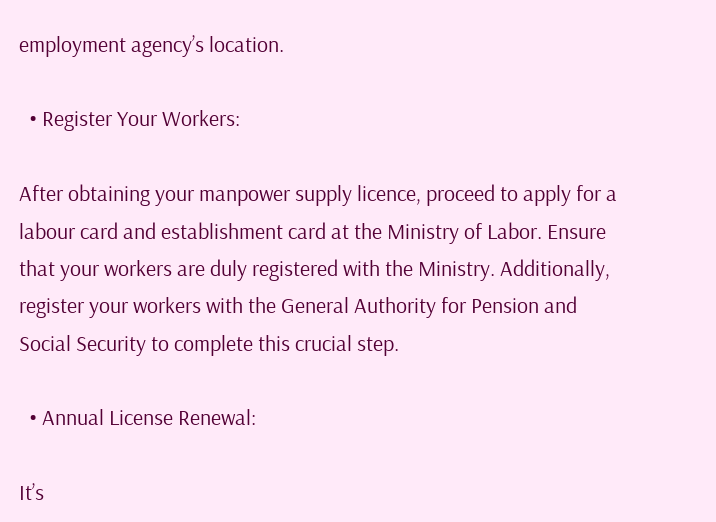employment agency’s location.

  • Register Your Workers:

After obtaining your manpower supply licence, proceed to apply for a labour card and establishment card at the Ministry of Labor. Ensure that your workers are duly registered with the Ministry. Additionally, register your workers with the General Authority for Pension and Social Security to complete this crucial step.

  • Annual License Renewal:

It’s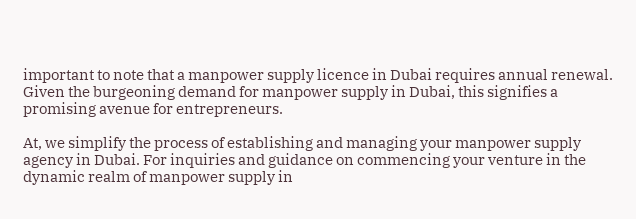important to note that a manpower supply licence in Dubai requires annual renewal. Given the burgeoning demand for manpower supply in Dubai, this signifies a promising avenue for entrepreneurs.

At, we simplify the process of establishing and managing your manpower supply agency in Dubai. For inquiries and guidance on commencing your venture in the dynamic realm of manpower supply in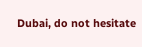Dubai, do not hesitate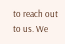to reach out to us. We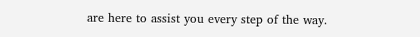are here to assist you every step of the way.